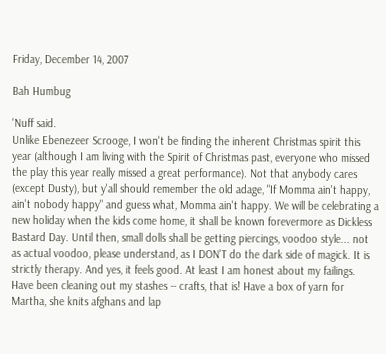Friday, December 14, 2007

Bah Humbug

'Nuff said.
Unlike Ebenezeer Scrooge, I won't be finding the inherent Christmas spirit this year (although I am living with the Spirit of Christmas past, everyone who missed the play this year really missed a great performance). Not that anybody cares (except Dusty), but y'all should remember the old adage, "If Momma ain't happy, ain't nobody happy" and guess what, Momma ain't happy. We will be celebrating a new holiday when the kids come home, it shall be known forevermore as Dickless Bastard Day. Until then, small dolls shall be getting piercings, voodoo style... not as actual voodoo, please understand, as I DON'T do the dark side of magick. It is strictly therapy. And yes, it feels good. At least I am honest about my failings.
Have been cleaning out my stashes -- crafts, that is! Have a box of yarn for Martha, she knits afghans and lap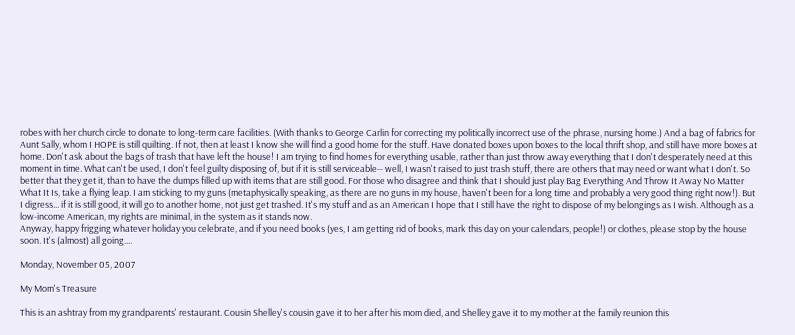robes with her church circle to donate to long-term care facilities. (With thanks to George Carlin for correcting my politically incorrect use of the phrase, nursing home.) And a bag of fabrics for Aunt Sally, whom I HOPE is still quilting. If not, then at least I know she will find a good home for the stuff. Have donated boxes upon boxes to the local thrift shop, and still have more boxes at home. Don't ask about the bags of trash that have left the house! I am trying to find homes for everything usable, rather than just throw away everything that I don't desperately need at this moment in time. What can't be used, I don't feel guilty disposing of, but if it is still serviceable-- well, I wasn't raised to just trash stuff, there are others that may need or want what I don't. So better that they get it, than to have the dumps filled up with items that are still good. For those who disagree and think that I should just play Bag Everything And Throw It Away No Matter What It Is, take a flying leap. I am sticking to my guns (metaphysically speaking, as there are no guns in my house, haven't been for a long time and probably a very good thing right now!). But I digress... if it is still good, it will go to another home, not just get trashed. It's my stuff and as an American I hope that I still have the right to dispose of my belongings as I wish. Although as a low-income American, my rights are minimal, in the system as it stands now.
Anyway, happy frigging whatever holiday you celebrate, and if you need books (yes, I am getting rid of books, mark this day on your calendars, people!) or clothes, please stop by the house soon. It's (almost) all going....

Monday, November 05, 2007

My Mom's Treasure

This is an ashtray from my grandparents' restaurant. Cousin Shelley's cousin gave it to her after his mom died, and Shelley gave it to my mother at the family reunion this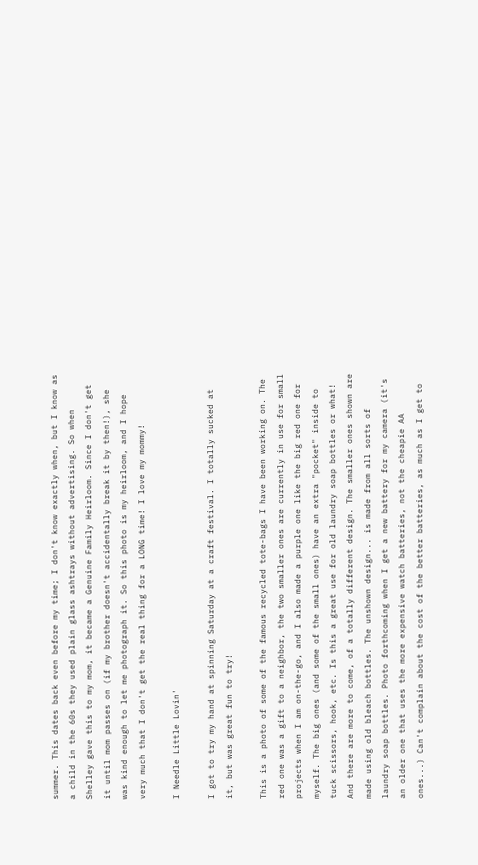summer. This dates back even before my time; I don't know exactly when, but I know as a child in the 60s they used plain glass ashtrays without advertising. So when Shelley gave this to my mom, it became a Genuine Family Heirloom. Since I don't get it until mom passes on (if my brother doesn't accidentally break it by then!), she was kind enough to let me photograph it. So this photo is my heirloom, and I hope very much that I don't get the real thing for a LONG time! I love my mommy!

I Needle Little Lovin'

I got to try my hand at spinning Saturday at a craft festival. I totally sucked at it, but was great fun to try!

This is a photo of some of the famous recycled tote-bags I have been working on. The red one was a gift to a neighbor, the two smaller ones are currently in use for small projects when I am on-the-go, and I also made a purple one like the big red one for myself. The big ones (and some of the small ones) have an extra "pocket" inside to tuck scissors, hook, etc. Is this a great use for old laundry soap bottles or what! And there are more to come, of a totally different design. The smaller ones shown are made using old bleach bottles. The unshown design... is made from all sorts of laundry soap bottles. Photo forthcoming when I get a new battery for my camera (it's an older one that uses the more expensive watch batteries, not the cheapie AA ones...) Can't complain about the cost of the better batteries, as much as I get to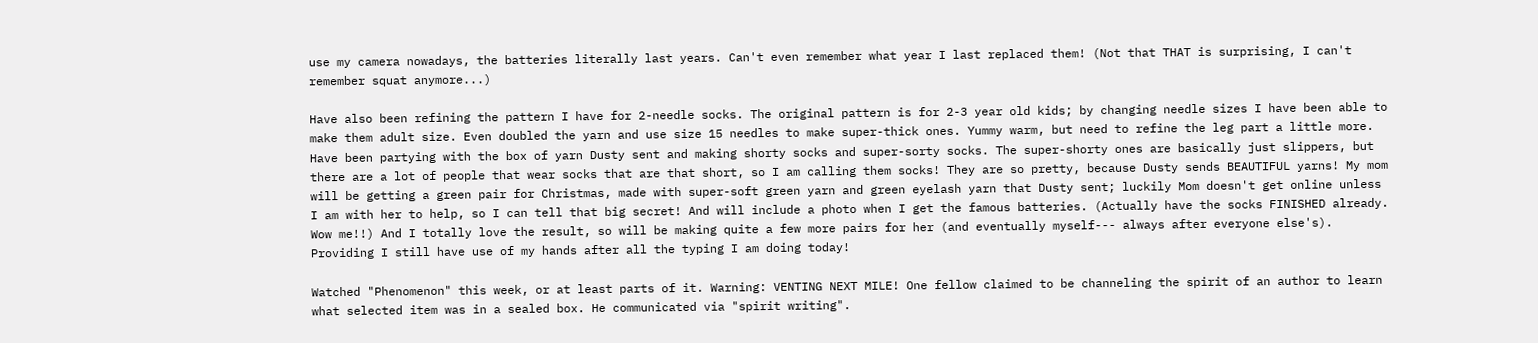use my camera nowadays, the batteries literally last years. Can't even remember what year I last replaced them! (Not that THAT is surprising, I can't remember squat anymore...)

Have also been refining the pattern I have for 2-needle socks. The original pattern is for 2-3 year old kids; by changing needle sizes I have been able to make them adult size. Even doubled the yarn and use size 15 needles to make super-thick ones. Yummy warm, but need to refine the leg part a little more. Have been partying with the box of yarn Dusty sent and making shorty socks and super-sorty socks. The super-shorty ones are basically just slippers, but there are a lot of people that wear socks that are that short, so I am calling them socks! They are so pretty, because Dusty sends BEAUTIFUL yarns! My mom will be getting a green pair for Christmas, made with super-soft green yarn and green eyelash yarn that Dusty sent; luckily Mom doesn't get online unless I am with her to help, so I can tell that big secret! And will include a photo when I get the famous batteries. (Actually have the socks FINISHED already. Wow me!!) And I totally love the result, so will be making quite a few more pairs for her (and eventually myself--- always after everyone else's). Providing I still have use of my hands after all the typing I am doing today!

Watched "Phenomenon" this week, or at least parts of it. Warning: VENTING NEXT MILE! One fellow claimed to be channeling the spirit of an author to learn what selected item was in a sealed box. He communicated via "spirit writing".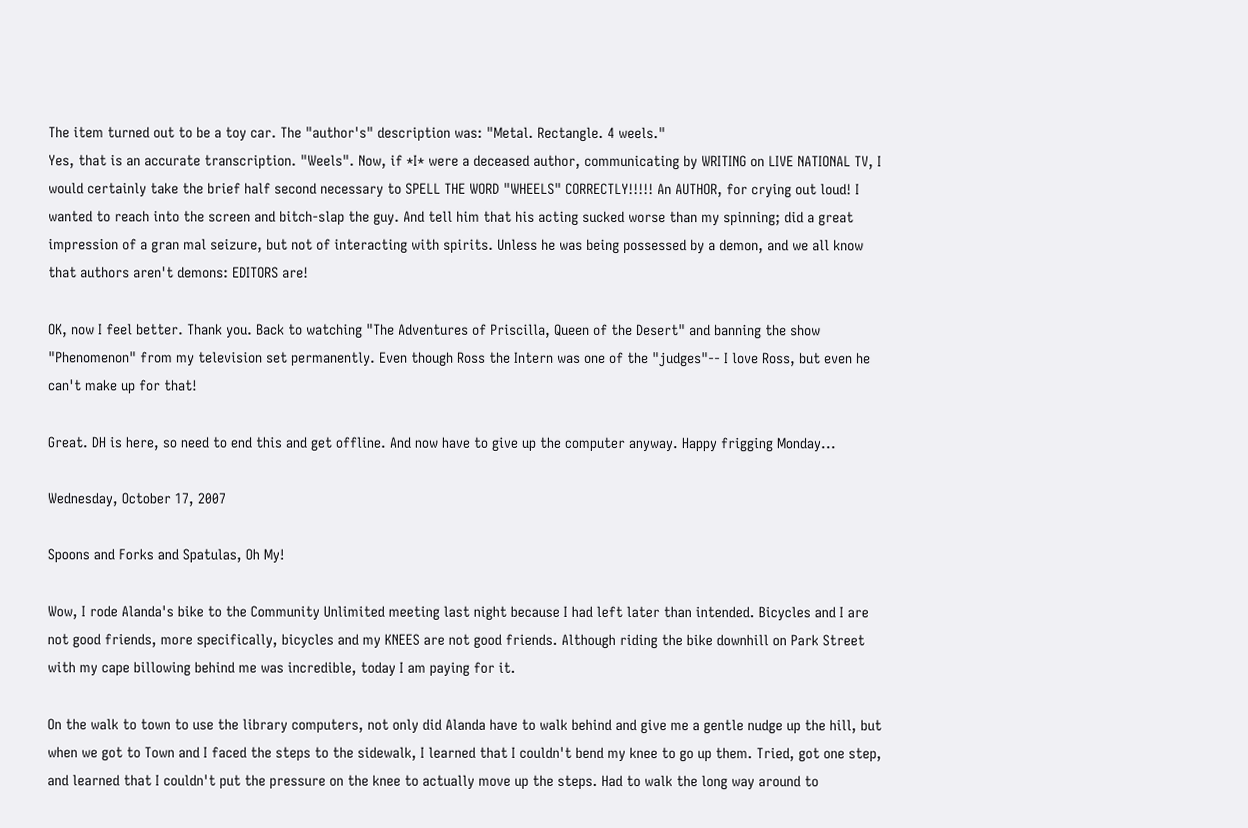The item turned out to be a toy car. The "author's" description was: "Metal. Rectangle. 4 weels."
Yes, that is an accurate transcription. "Weels". Now, if *I* were a deceased author, communicating by WRITING on LIVE NATIONAL TV, I would certainly take the brief half second necessary to SPELL THE WORD "WHEELS" CORRECTLY!!!!! An AUTHOR, for crying out loud! I wanted to reach into the screen and bitch-slap the guy. And tell him that his acting sucked worse than my spinning; did a great impression of a gran mal seizure, but not of interacting with spirits. Unless he was being possessed by a demon, and we all know that authors aren't demons: EDITORS are!

OK, now I feel better. Thank you. Back to watching "The Adventures of Priscilla, Queen of the Desert" and banning the show "Phenomenon" from my television set permanently. Even though Ross the Intern was one of the "judges"-- I love Ross, but even he can't make up for that!

Great. DH is here, so need to end this and get offline. And now have to give up the computer anyway. Happy frigging Monday...

Wednesday, October 17, 2007

Spoons and Forks and Spatulas, Oh My!

Wow, I rode Alanda's bike to the Community Unlimited meeting last night because I had left later than intended. Bicycles and I are not good friends, more specifically, bicycles and my KNEES are not good friends. Although riding the bike downhill on Park Street with my cape billowing behind me was incredible, today I am paying for it.

On the walk to town to use the library computers, not only did Alanda have to walk behind and give me a gentle nudge up the hill, but when we got to Town and I faced the steps to the sidewalk, I learned that I couldn't bend my knee to go up them. Tried, got one step, and learned that I couldn't put the pressure on the knee to actually move up the steps. Had to walk the long way around to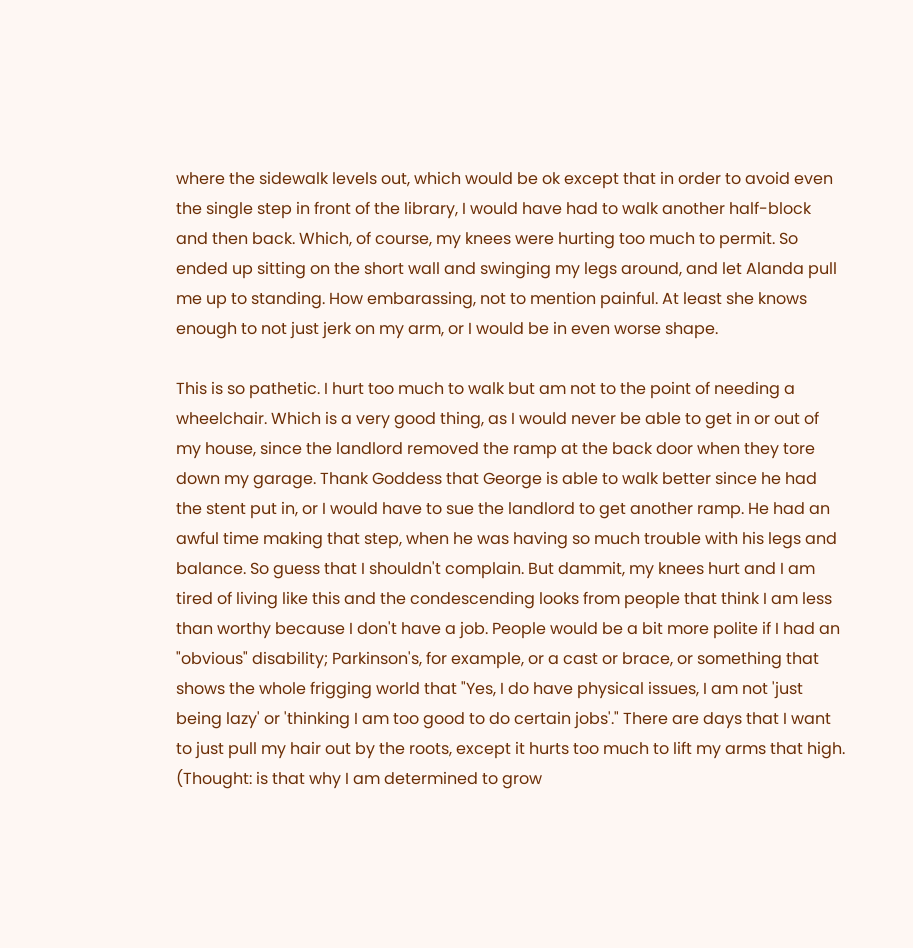where the sidewalk levels out, which would be ok except that in order to avoid even the single step in front of the library, I would have had to walk another half-block and then back. Which, of course, my knees were hurting too much to permit. So ended up sitting on the short wall and swinging my legs around, and let Alanda pull me up to standing. How embarassing, not to mention painful. At least she knows enough to not just jerk on my arm, or I would be in even worse shape.

This is so pathetic. I hurt too much to walk but am not to the point of needing a wheelchair. Which is a very good thing, as I would never be able to get in or out of my house, since the landlord removed the ramp at the back door when they tore down my garage. Thank Goddess that George is able to walk better since he had the stent put in, or I would have to sue the landlord to get another ramp. He had an awful time making that step, when he was having so much trouble with his legs and balance. So guess that I shouldn't complain. But dammit, my knees hurt and I am tired of living like this and the condescending looks from people that think I am less than worthy because I don't have a job. People would be a bit more polite if I had an "obvious" disability; Parkinson's, for example, or a cast or brace, or something that shows the whole frigging world that "Yes, I do have physical issues, I am not 'just being lazy' or 'thinking I am too good to do certain jobs'." There are days that I want to just pull my hair out by the roots, except it hurts too much to lift my arms that high. (Thought: is that why I am determined to grow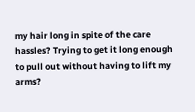my hair long in spite of the care hassles? Trying to get it long enough to pull out without having to lift my arms?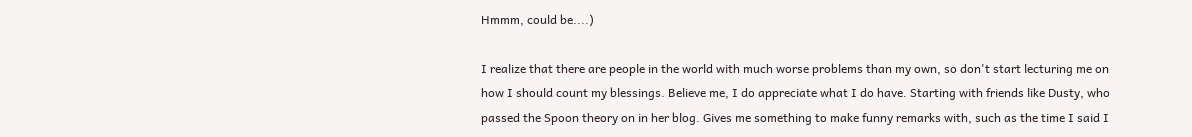Hmmm, could be....)

I realize that there are people in the world with much worse problems than my own, so don't start lecturing me on how I should count my blessings. Believe me, I do appreciate what I do have. Starting with friends like Dusty, who passed the Spoon theory on in her blog. Gives me something to make funny remarks with, such as the time I said I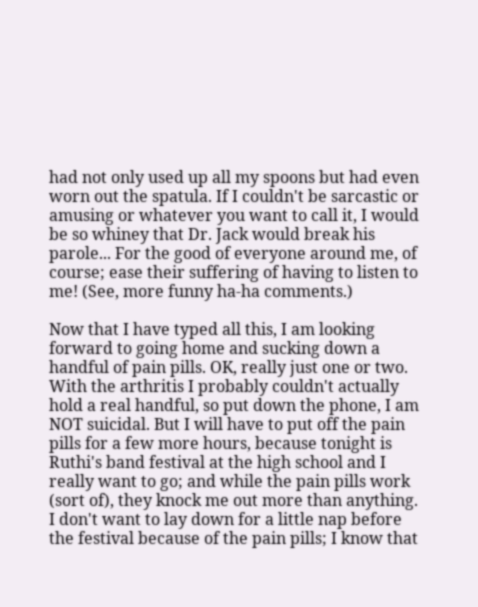had not only used up all my spoons but had even worn out the spatula. If I couldn't be sarcastic or amusing or whatever you want to call it, I would be so whiney that Dr. Jack would break his parole... For the good of everyone around me, of course; ease their suffering of having to listen to me! (See, more funny ha-ha comments.)

Now that I have typed all this, I am looking forward to going home and sucking down a handful of pain pills. OK, really just one or two. With the arthritis I probably couldn't actually hold a real handful, so put down the phone, I am NOT suicidal. But I will have to put off the pain pills for a few more hours, because tonight is Ruthi's band festival at the high school and I really want to go; and while the pain pills work (sort of), they knock me out more than anything. I don't want to lay down for a little nap before the festival because of the pain pills; I know that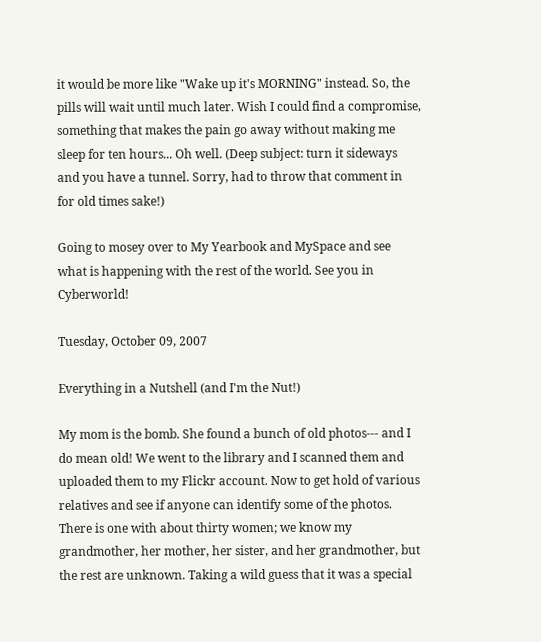it would be more like "Wake up it's MORNING" instead. So, the pills will wait until much later. Wish I could find a compromise, something that makes the pain go away without making me sleep for ten hours... Oh well. (Deep subject: turn it sideways and you have a tunnel. Sorry, had to throw that comment in for old times sake!)

Going to mosey over to My Yearbook and MySpace and see what is happening with the rest of the world. See you in Cyberworld!

Tuesday, October 09, 2007

Everything in a Nutshell (and I'm the Nut!)

My mom is the bomb. She found a bunch of old photos--- and I do mean old! We went to the library and I scanned them and uploaded them to my Flickr account. Now to get hold of various relatives and see if anyone can identify some of the photos. There is one with about thirty women; we know my grandmother, her mother, her sister, and her grandmother, but the rest are unknown. Taking a wild guess that it was a special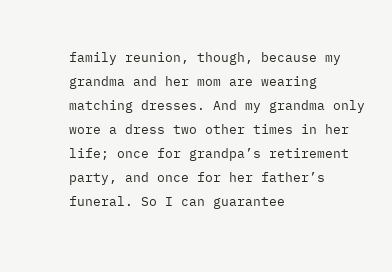family reunion, though, because my grandma and her mom are wearing matching dresses. And my grandma only wore a dress two other times in her life; once for grandpa’s retirement party, and once for her father’s funeral. So I can guarantee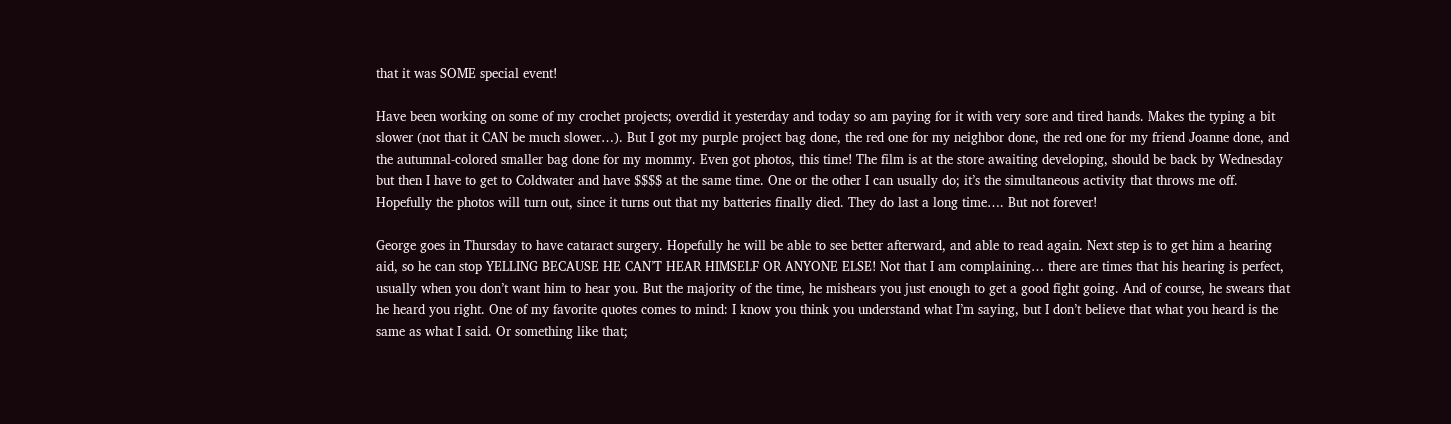that it was SOME special event!

Have been working on some of my crochet projects; overdid it yesterday and today so am paying for it with very sore and tired hands. Makes the typing a bit slower (not that it CAN be much slower…). But I got my purple project bag done, the red one for my neighbor done, the red one for my friend Joanne done, and the autumnal-colored smaller bag done for my mommy. Even got photos, this time! The film is at the store awaiting developing, should be back by Wednesday but then I have to get to Coldwater and have $$$$ at the same time. One or the other I can usually do; it’s the simultaneous activity that throws me off. Hopefully the photos will turn out, since it turns out that my batteries finally died. They do last a long time…. But not forever!

George goes in Thursday to have cataract surgery. Hopefully he will be able to see better afterward, and able to read again. Next step is to get him a hearing aid, so he can stop YELLING BECAUSE HE CAN’T HEAR HIMSELF OR ANYONE ELSE! Not that I am complaining… there are times that his hearing is perfect, usually when you don’t want him to hear you. But the majority of the time, he mishears you just enough to get a good fight going. And of course, he swears that he heard you right. One of my favorite quotes comes to mind: I know you think you understand what I’m saying, but I don’t believe that what you heard is the same as what I said. Or something like that;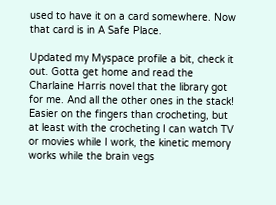used to have it on a card somewhere. Now that card is in A Safe Place.

Updated my Myspace profile a bit, check it out. Gotta get home and read the Charlaine Harris novel that the library got for me. And all the other ones in the stack! Easier on the fingers than crocheting, but at least with the crocheting I can watch TV or movies while I work, the kinetic memory works while the brain vegs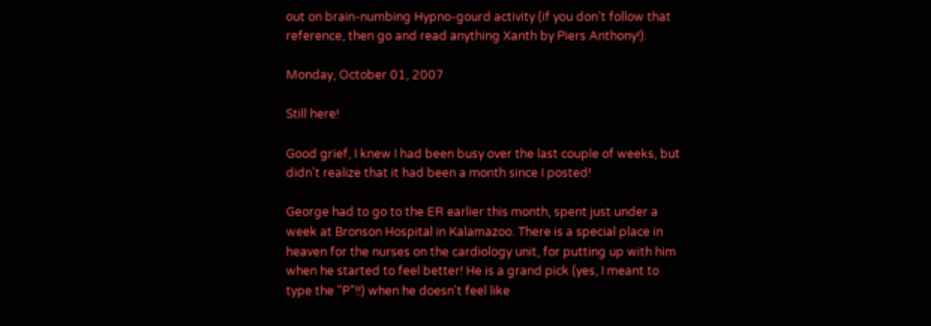out on brain-numbing Hypno-gourd activity (if you don’t follow that reference, then go and read anything Xanth by Piers Anthony!).

Monday, October 01, 2007

Still here!

Good grief, I knew I had been busy over the last couple of weeks, but didn't realize that it had been a month since I posted!

George had to go to the ER earlier this month, spent just under a week at Bronson Hospital in Kalamazoo. There is a special place in heaven for the nurses on the cardiology unit, for putting up with him when he started to feel better! He is a grand pick (yes, I meant to type the "P"!!) when he doesn't feel like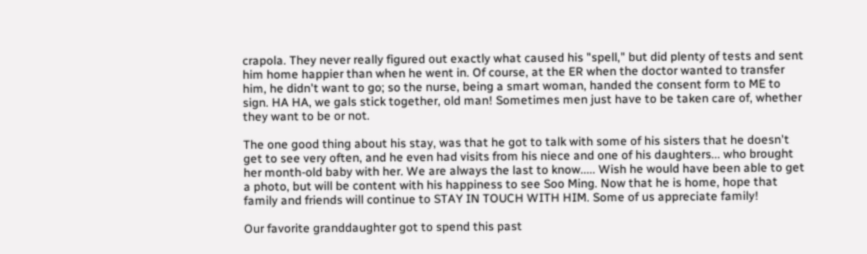crapola. They never really figured out exactly what caused his "spell," but did plenty of tests and sent him home happier than when he went in. Of course, at the ER when the doctor wanted to transfer him, he didn't want to go; so the nurse, being a smart woman, handed the consent form to ME to sign. HA HA, we gals stick together, old man! Sometimes men just have to be taken care of, whether they want to be or not.

The one good thing about his stay, was that he got to talk with some of his sisters that he doesn't get to see very often, and he even had visits from his niece and one of his daughters... who brought her month-old baby with her. We are always the last to know..... Wish he would have been able to get a photo, but will be content with his happiness to see Soo Ming. Now that he is home, hope that family and friends will continue to STAY IN TOUCH WITH HIM. Some of us appreciate family!

Our favorite granddaughter got to spend this past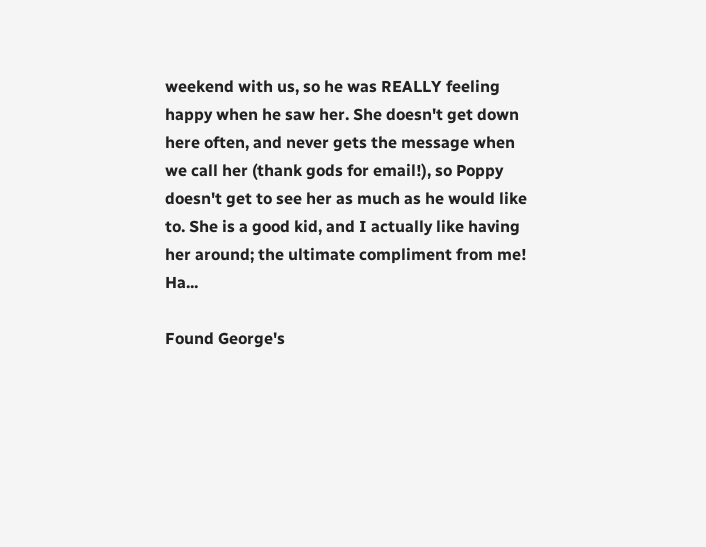weekend with us, so he was REALLY feeling happy when he saw her. She doesn't get down here often, and never gets the message when we call her (thank gods for email!), so Poppy doesn't get to see her as much as he would like to. She is a good kid, and I actually like having her around; the ultimate compliment from me! Ha...

Found George's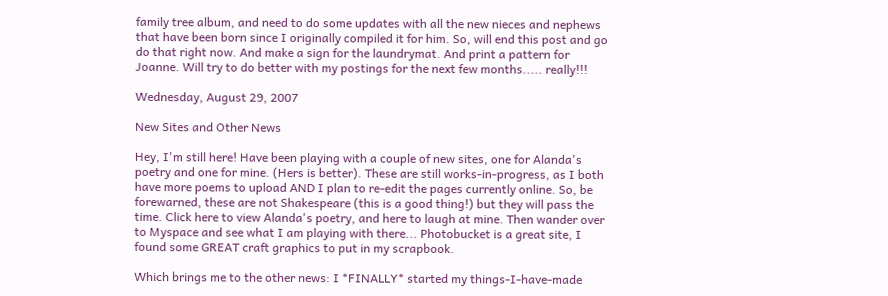family tree album, and need to do some updates with all the new nieces and nephews that have been born since I originally compiled it for him. So, will end this post and go do that right now. And make a sign for the laundrymat. And print a pattern for Joanne. Will try to do better with my postings for the next few months..... really!!!

Wednesday, August 29, 2007

New Sites and Other News

Hey, I'm still here! Have been playing with a couple of new sites, one for Alanda's poetry and one for mine. (Hers is better). These are still works-in-progress, as I both have more poems to upload AND I plan to re-edit the pages currently online. So, be forewarned, these are not Shakespeare (this is a good thing!) but they will pass the time. Click here to view Alanda's poetry, and here to laugh at mine. Then wander over to Myspace and see what I am playing with there... Photobucket is a great site, I found some GREAT craft graphics to put in my scrapbook.

Which brings me to the other news: I *FINALLY* started my things-I-have-made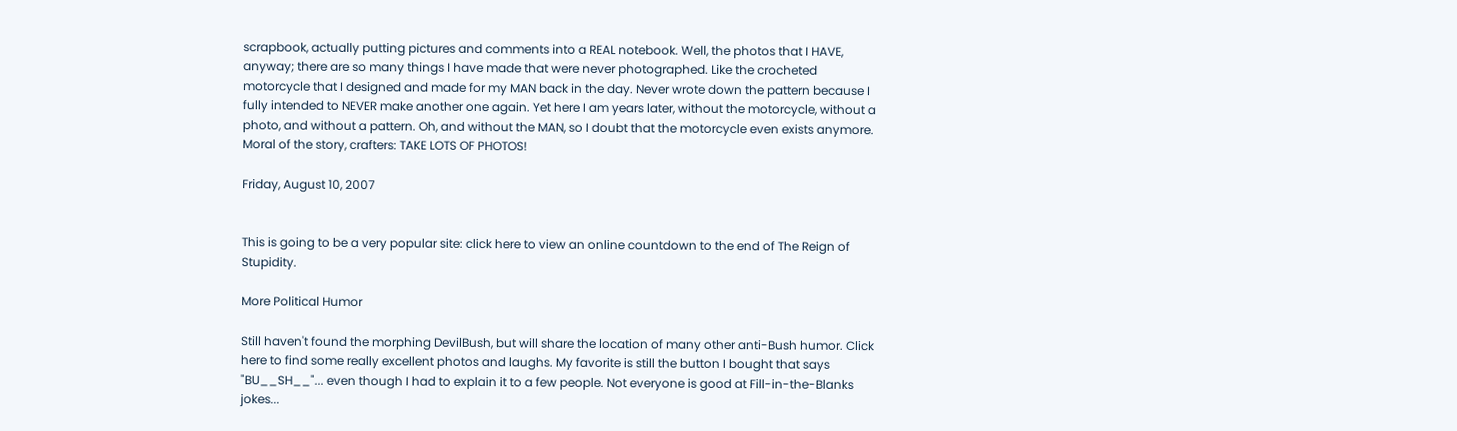scrapbook, actually putting pictures and comments into a REAL notebook. Well, the photos that I HAVE, anyway; there are so many things I have made that were never photographed. Like the crocheted motorcycle that I designed and made for my MAN back in the day. Never wrote down the pattern because I fully intended to NEVER make another one again. Yet here I am years later, without the motorcycle, without a photo, and without a pattern. Oh, and without the MAN, so I doubt that the motorcycle even exists anymore. Moral of the story, crafters: TAKE LOTS OF PHOTOS!

Friday, August 10, 2007


This is going to be a very popular site: click here to view an online countdown to the end of The Reign of Stupidity.

More Political Humor

Still haven't found the morphing DevilBush, but will share the location of many other anti-Bush humor. Click here to find some really excellent photos and laughs. My favorite is still the button I bought that says "BU__SH__"... even though I had to explain it to a few people. Not everyone is good at Fill-in-the-Blanks jokes...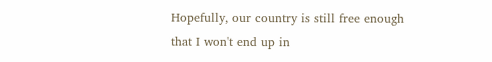Hopefully, our country is still free enough that I won't end up in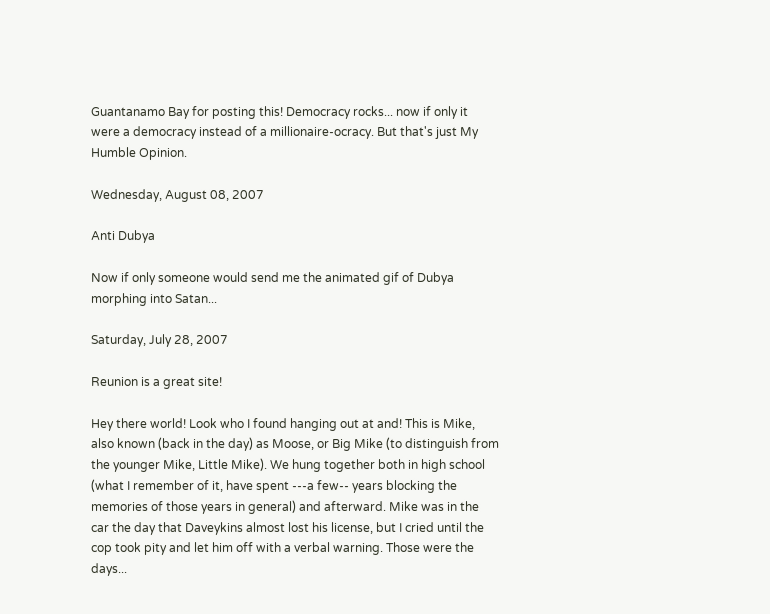Guantanamo Bay for posting this! Democracy rocks... now if only it were a democracy instead of a millionaire-ocracy. But that's just My Humble Opinion.

Wednesday, August 08, 2007

Anti Dubya

Now if only someone would send me the animated gif of Dubya morphing into Satan...

Saturday, July 28, 2007

Reunion is a great site!

Hey there world! Look who I found hanging out at and! This is Mike, also known (back in the day) as Moose, or Big Mike (to distinguish from the younger Mike, Little Mike). We hung together both in high school (what I remember of it, have spent ---a few-- years blocking the memories of those years in general) and afterward. Mike was in the car the day that Daveykins almost lost his license, but I cried until the cop took pity and let him off with a verbal warning. Those were the days...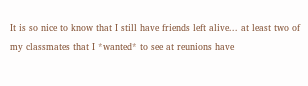It is so nice to know that I still have friends left alive... at least two of my classmates that I *wanted* to see at reunions have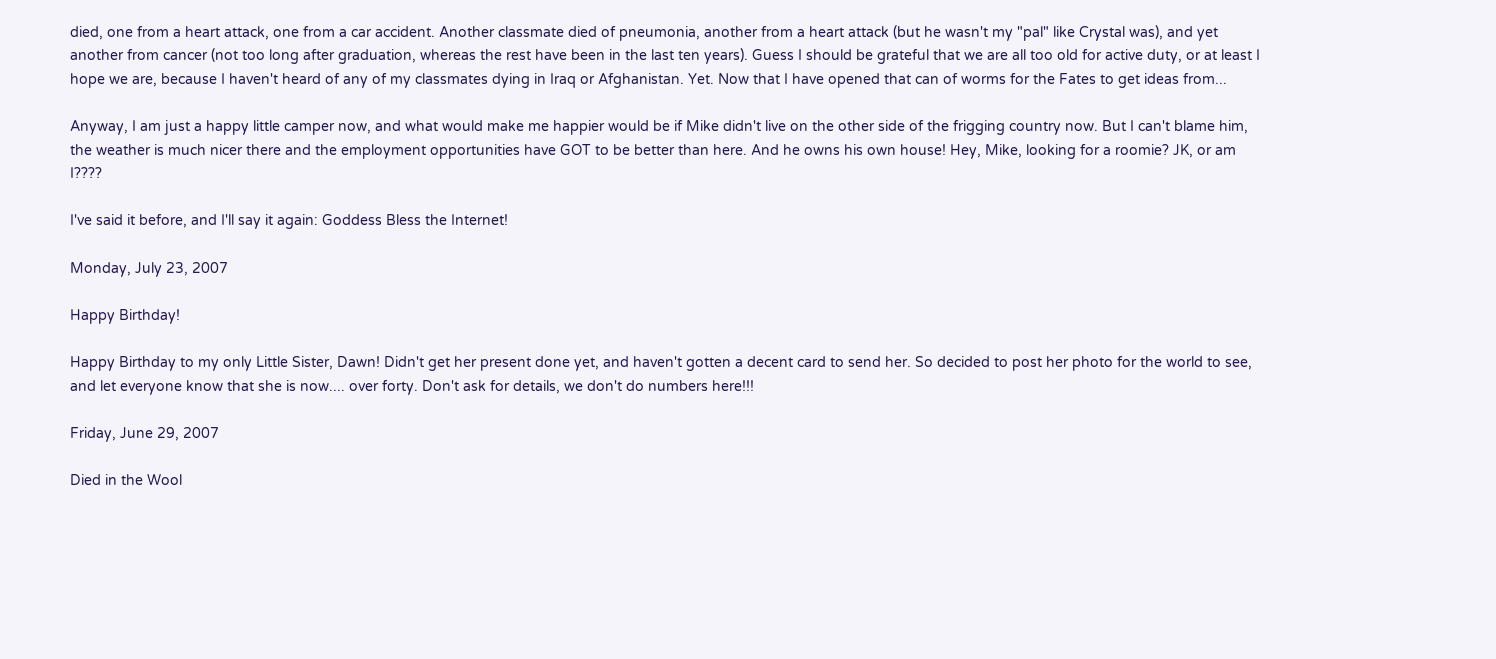died, one from a heart attack, one from a car accident. Another classmate died of pneumonia, another from a heart attack (but he wasn't my "pal" like Crystal was), and yet another from cancer (not too long after graduation, whereas the rest have been in the last ten years). Guess I should be grateful that we are all too old for active duty, or at least I hope we are, because I haven't heard of any of my classmates dying in Iraq or Afghanistan. Yet. Now that I have opened that can of worms for the Fates to get ideas from...

Anyway, I am just a happy little camper now, and what would make me happier would be if Mike didn't live on the other side of the frigging country now. But I can't blame him, the weather is much nicer there and the employment opportunities have GOT to be better than here. And he owns his own house! Hey, Mike, looking for a roomie? JK, or am I????

I've said it before, and I'll say it again: Goddess Bless the Internet!

Monday, July 23, 2007

Happy Birthday!

Happy Birthday to my only Little Sister, Dawn! Didn't get her present done yet, and haven't gotten a decent card to send her. So decided to post her photo for the world to see, and let everyone know that she is now.... over forty. Don't ask for details, we don't do numbers here!!!

Friday, June 29, 2007

Died in the Wool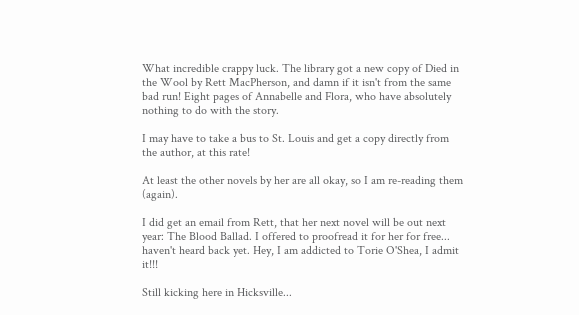What incredible crappy luck. The library got a new copy of Died in the Wool by Rett MacPherson, and damn if it isn't from the same bad run! Eight pages of Annabelle and Flora, who have absolutely nothing to do with the story.

I may have to take a bus to St. Louis and get a copy directly from the author, at this rate!

At least the other novels by her are all okay, so I am re-reading them (again).

I did get an email from Rett, that her next novel will be out next year: The Blood Ballad. I offered to proofread it for her for free... haven't heard back yet. Hey, I am addicted to Torie O'Shea, I admit it!!!

Still kicking here in Hicksville...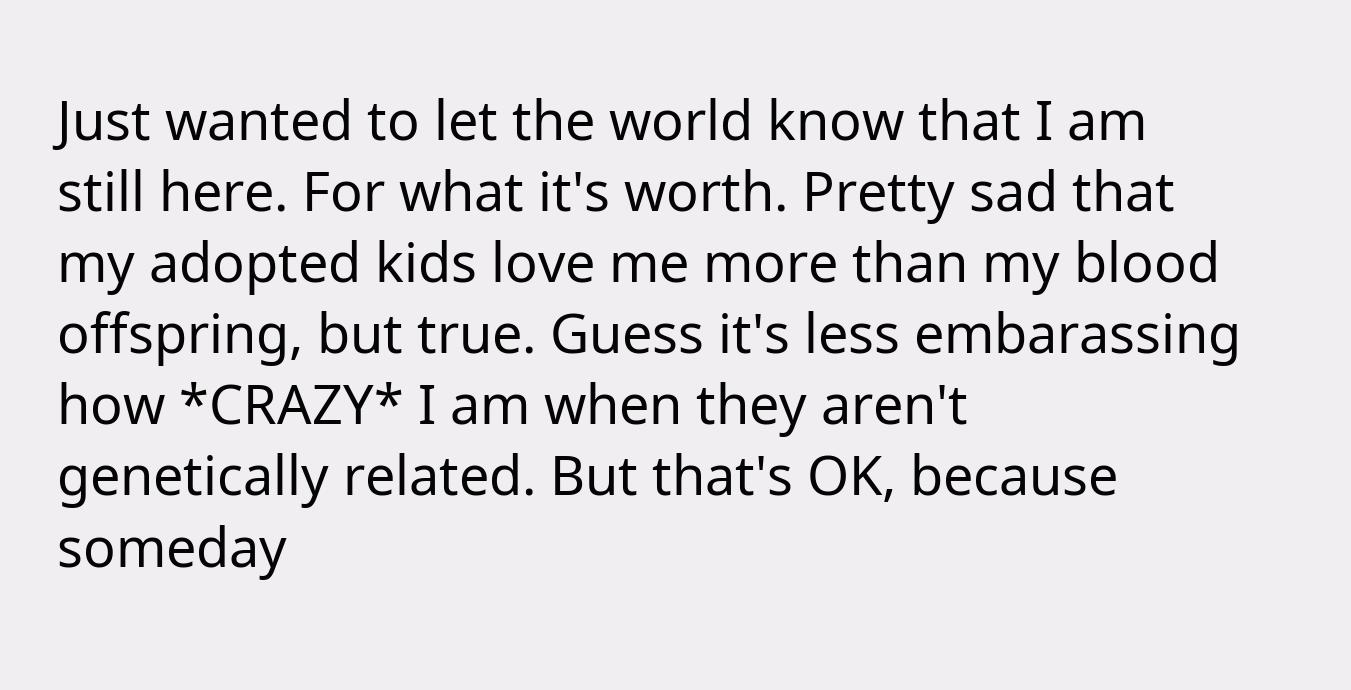Just wanted to let the world know that I am still here. For what it's worth. Pretty sad that my adopted kids love me more than my blood offspring, but true. Guess it's less embarassing how *CRAZY* I am when they aren't genetically related. But that's OK, because someday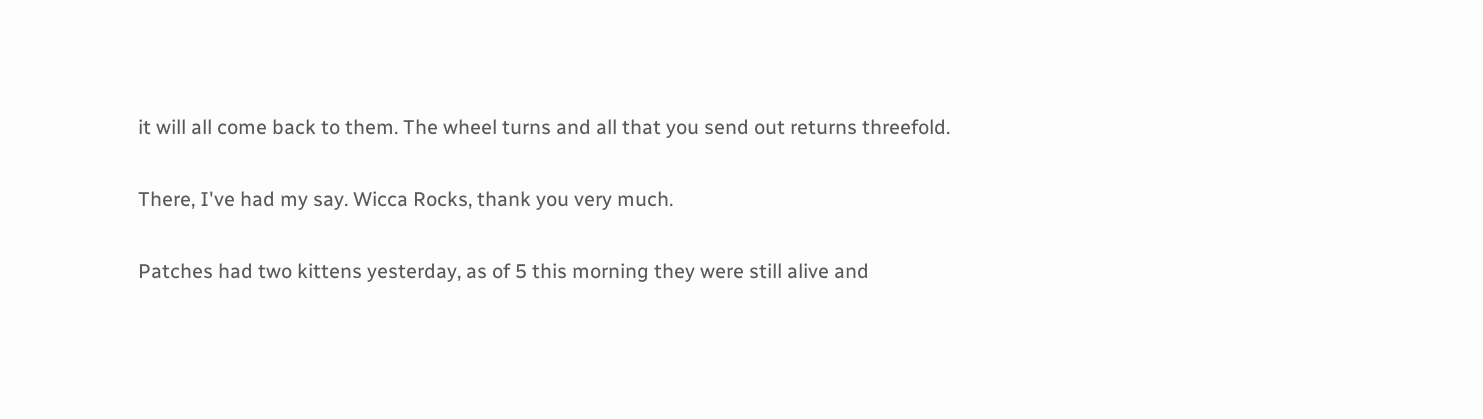it will all come back to them. The wheel turns and all that you send out returns threefold.

There, I've had my say. Wicca Rocks, thank you very much.

Patches had two kittens yesterday, as of 5 this morning they were still alive and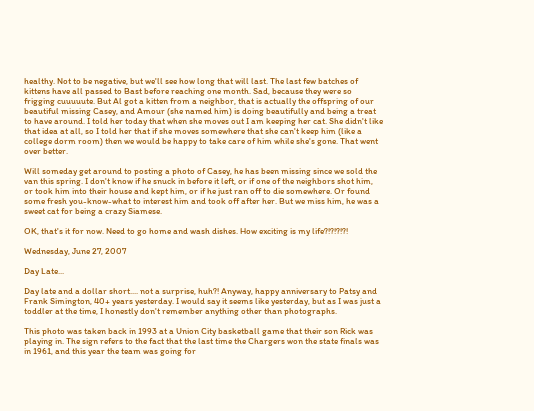healthy. Not to be negative, but we'll see how long that will last. The last few batches of kittens have all passed to Bast before reaching one month. Sad, because they were so frigging cuuuuute. But Al got a kitten from a neighbor, that is actually the offspring of our beautiful missing Casey, and Amour (she named him) is doing beautifully and being a treat to have around. I told her today that when she moves out I am keeping her cat. She didn't like that idea at all, so I told her that if she moves somewhere that she can't keep him (like a college dorm room) then we would be happy to take care of him while she's gone. That went over better.

Will someday get around to posting a photo of Casey, he has been missing since we sold the van this spring. I don't know if he snuck in before it left, or if one of the neighbors shot him, or took him into their house and kept him, or if he just ran off to die somewhere. Or found some fresh you-know-what to interest him and took off after her. But we miss him, he was a sweet cat for being a crazy Siamese.

OK, that's it for now. Need to go home and wash dishes. How exciting is my life?!?!?!?!

Wednesday, June 27, 2007

Day Late...

Day late and a dollar short.... not a surprise, huh?! Anyway, happy anniversary to Patsy and Frank Simington, 40+ years yesterday. I would say it seems like yesterday, but as I was just a toddler at the time, I honestly don't remember anything other than photographs.

This photo was taken back in 1993 at a Union City basketball game that their son Rick was playing in. The sign refers to the fact that the last time the Chargers won the state finals was in 1961, and this year the team was going for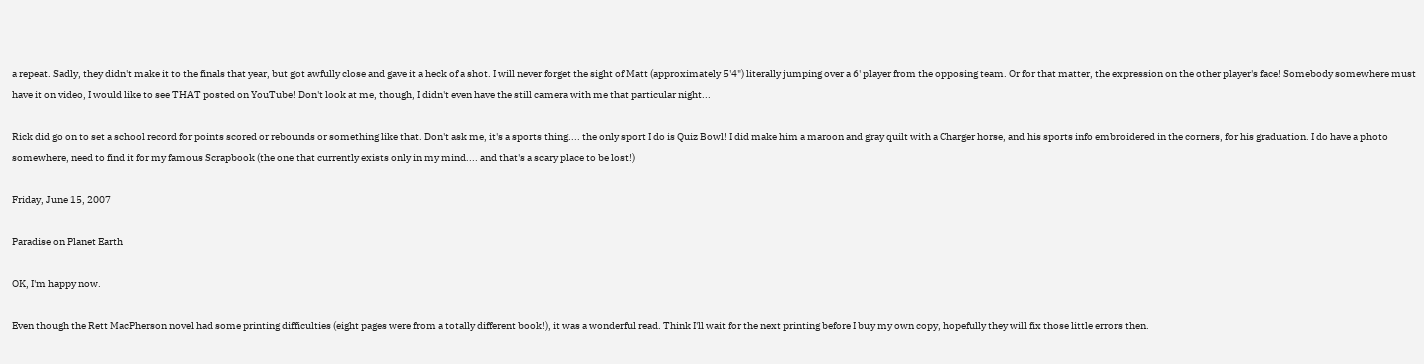a repeat. Sadly, they didn't make it to the finals that year, but got awfully close and gave it a heck of a shot. I will never forget the sight of Matt (approximately 5'4") literally jumping over a 6' player from the opposing team. Or for that matter, the expression on the other player's face! Somebody somewhere must have it on video, I would like to see THAT posted on YouTube! Don't look at me, though, I didn't even have the still camera with me that particular night...

Rick did go on to set a school record for points scored or rebounds or something like that. Don't ask me, it's a sports thing.... the only sport I do is Quiz Bowl! I did make him a maroon and gray quilt with a Charger horse, and his sports info embroidered in the corners, for his graduation. I do have a photo somewhere, need to find it for my famous Scrapbook (the one that currently exists only in my mind.... and that's a scary place to be lost!)

Friday, June 15, 2007

Paradise on Planet Earth

OK, I'm happy now.

Even though the Rett MacPherson novel had some printing difficulties (eight pages were from a totally different book!), it was a wonderful read. Think I'll wait for the next printing before I buy my own copy, hopefully they will fix those little errors then.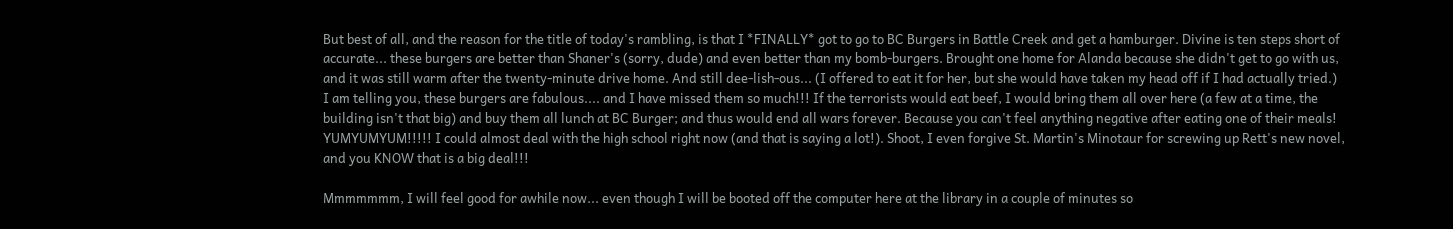But best of all, and the reason for the title of today's rambling, is that I *FINALLY* got to go to BC Burgers in Battle Creek and get a hamburger. Divine is ten steps short of accurate... these burgers are better than Shaner's (sorry, dude) and even better than my bomb-burgers. Brought one home for Alanda because she didn't get to go with us, and it was still warm after the twenty-minute drive home. And still dee-lish-ous... (I offered to eat it for her, but she would have taken my head off if I had actually tried.) I am telling you, these burgers are fabulous.... and I have missed them so much!!! If the terrorists would eat beef, I would bring them all over here (a few at a time, the building isn't that big) and buy them all lunch at BC Burger; and thus would end all wars forever. Because you can't feel anything negative after eating one of their meals! YUMYUMYUM!!!!! I could almost deal with the high school right now (and that is saying a lot!). Shoot, I even forgive St. Martin's Minotaur for screwing up Rett's new novel, and you KNOW that is a big deal!!!

Mmmmmmm, I will feel good for awhile now... even though I will be booted off the computer here at the library in a couple of minutes so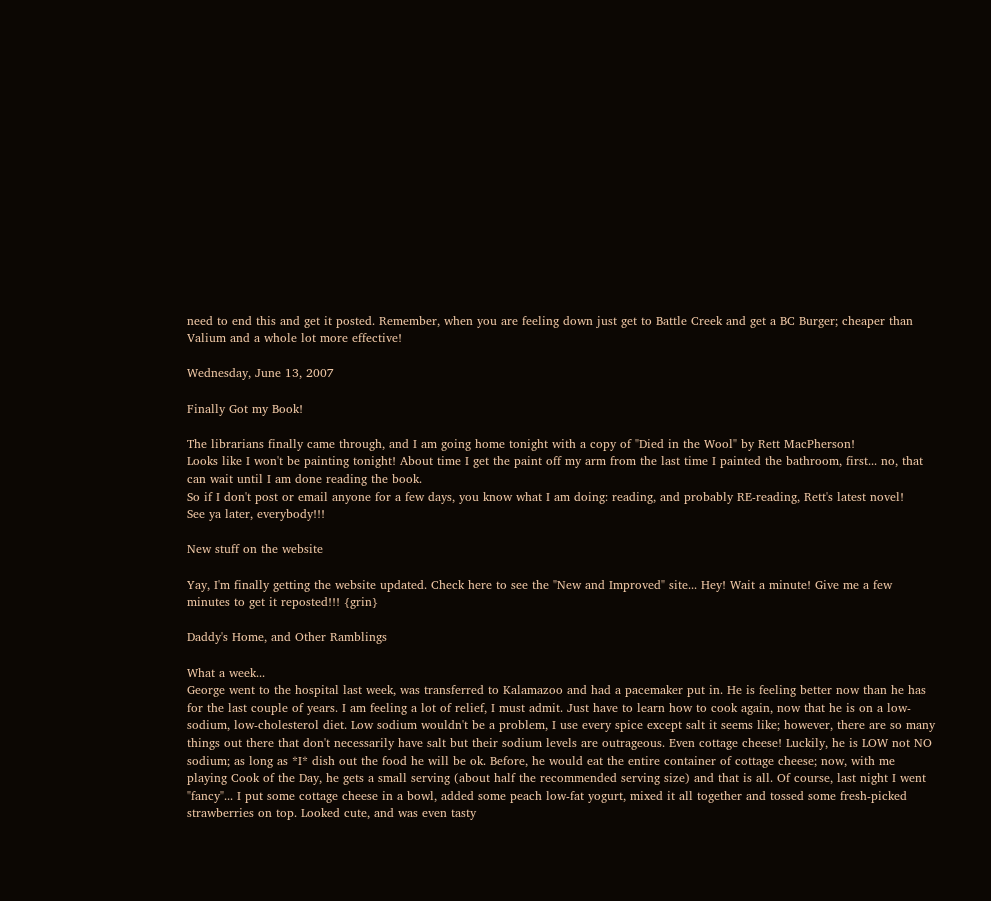need to end this and get it posted. Remember, when you are feeling down just get to Battle Creek and get a BC Burger; cheaper than Valium and a whole lot more effective!

Wednesday, June 13, 2007

Finally Got my Book!

The librarians finally came through, and I am going home tonight with a copy of "Died in the Wool" by Rett MacPherson!
Looks like I won't be painting tonight! About time I get the paint off my arm from the last time I painted the bathroom, first... no, that can wait until I am done reading the book.
So if I don't post or email anyone for a few days, you know what I am doing: reading, and probably RE-reading, Rett's latest novel!
See ya later, everybody!!!

New stuff on the website

Yay, I'm finally getting the website updated. Check here to see the "New and Improved" site... Hey! Wait a minute! Give me a few minutes to get it reposted!!! {grin}

Daddy's Home, and Other Ramblings

What a week...
George went to the hospital last week, was transferred to Kalamazoo and had a pacemaker put in. He is feeling better now than he has for the last couple of years. I am feeling a lot of relief, I must admit. Just have to learn how to cook again, now that he is on a low-sodium, low-cholesterol diet. Low sodium wouldn't be a problem, I use every spice except salt it seems like; however, there are so many things out there that don't necessarily have salt but their sodium levels are outrageous. Even cottage cheese! Luckily, he is LOW not NO sodium; as long as *I* dish out the food he will be ok. Before, he would eat the entire container of cottage cheese; now, with me playing Cook of the Day, he gets a small serving (about half the recommended serving size) and that is all. Of course, last night I went "fancy"... I put some cottage cheese in a bowl, added some peach low-fat yogurt, mixed it all together and tossed some fresh-picked strawberries on top. Looked cute, and was even tasty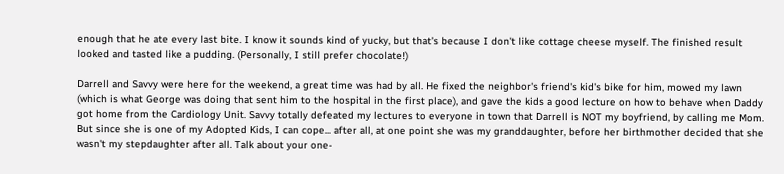enough that he ate every last bite. I know it sounds kind of yucky, but that's because I don't like cottage cheese myself. The finished result looked and tasted like a pudding. (Personally, I still prefer chocolate!)

Darrell and Savvy were here for the weekend, a great time was had by all. He fixed the neighbor's friend's kid's bike for him, mowed my lawn (which is what George was doing that sent him to the hospital in the first place), and gave the kids a good lecture on how to behave when Daddy got home from the Cardiology Unit. Savvy totally defeated my lectures to everyone in town that Darrell is NOT my boyfriend, by calling me Mom. But since she is one of my Adopted Kids, I can cope... after all, at one point she was my granddaughter, before her birthmother decided that she wasn't my stepdaughter after all. Talk about your one-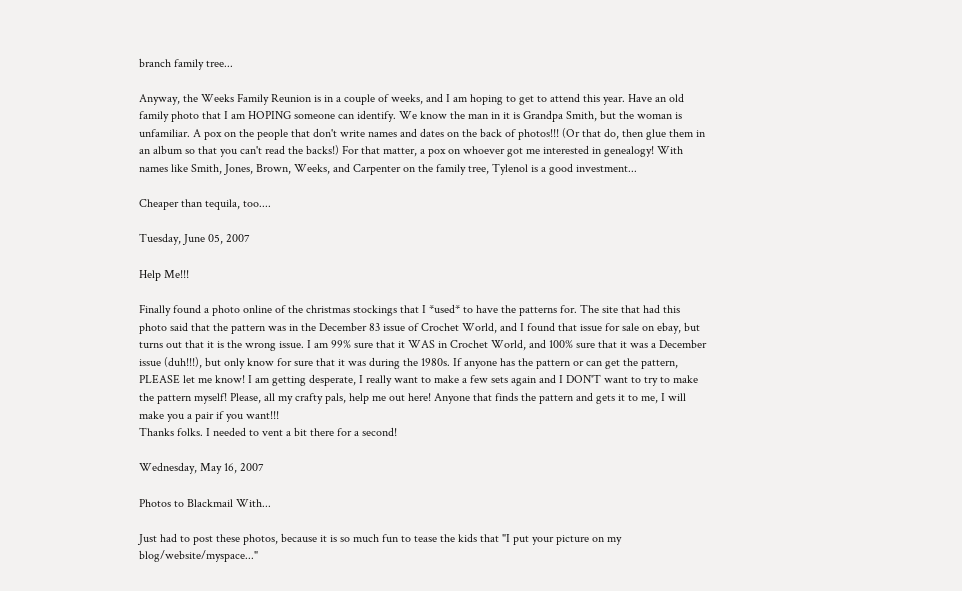branch family tree...

Anyway, the Weeks Family Reunion is in a couple of weeks, and I am hoping to get to attend this year. Have an old family photo that I am HOPING someone can identify. We know the man in it is Grandpa Smith, but the woman is unfamiliar. A pox on the people that don't write names and dates on the back of photos!!! (Or that do, then glue them in an album so that you can't read the backs!) For that matter, a pox on whoever got me interested in genealogy! With names like Smith, Jones, Brown, Weeks, and Carpenter on the family tree, Tylenol is a good investment...

Cheaper than tequila, too....

Tuesday, June 05, 2007

Help Me!!!

Finally found a photo online of the christmas stockings that I *used* to have the patterns for. The site that had this photo said that the pattern was in the December 83 issue of Crochet World, and I found that issue for sale on ebay, but turns out that it is the wrong issue. I am 99% sure that it WAS in Crochet World, and 100% sure that it was a December issue (duh!!!), but only know for sure that it was during the 1980s. If anyone has the pattern or can get the pattern, PLEASE let me know! I am getting desperate, I really want to make a few sets again and I DON'T want to try to make the pattern myself! Please, all my crafty pals, help me out here! Anyone that finds the pattern and gets it to me, I will make you a pair if you want!!!
Thanks folks. I needed to vent a bit there for a second!

Wednesday, May 16, 2007

Photos to Blackmail With...

Just had to post these photos, because it is so much fun to tease the kids that "I put your picture on my blog/website/myspace..."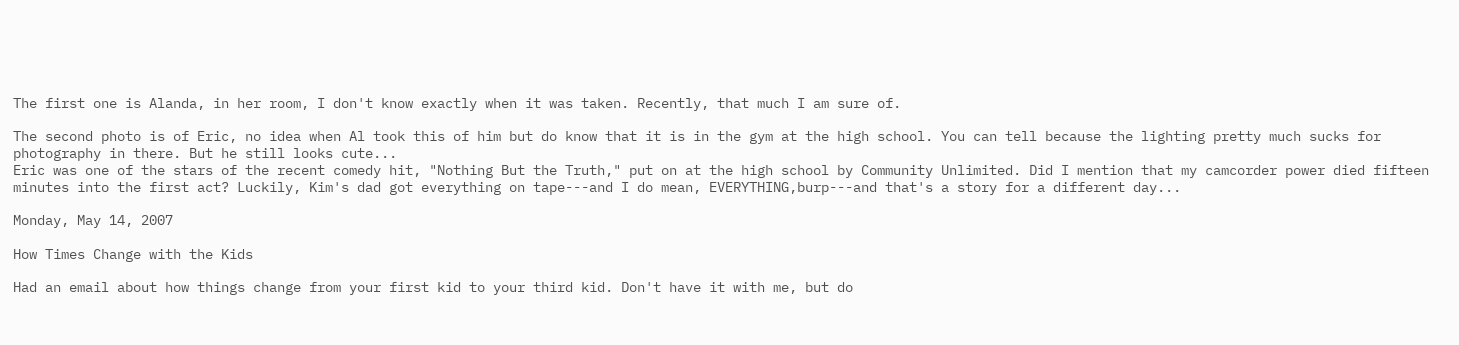The first one is Alanda, in her room, I don't know exactly when it was taken. Recently, that much I am sure of.

The second photo is of Eric, no idea when Al took this of him but do know that it is in the gym at the high school. You can tell because the lighting pretty much sucks for photography in there. But he still looks cute...
Eric was one of the stars of the recent comedy hit, "Nothing But the Truth," put on at the high school by Community Unlimited. Did I mention that my camcorder power died fifteen minutes into the first act? Luckily, Kim's dad got everything on tape---and I do mean, EVERYTHING,burp---and that's a story for a different day...

Monday, May 14, 2007

How Times Change with the Kids

Had an email about how things change from your first kid to your third kid. Don't have it with me, but do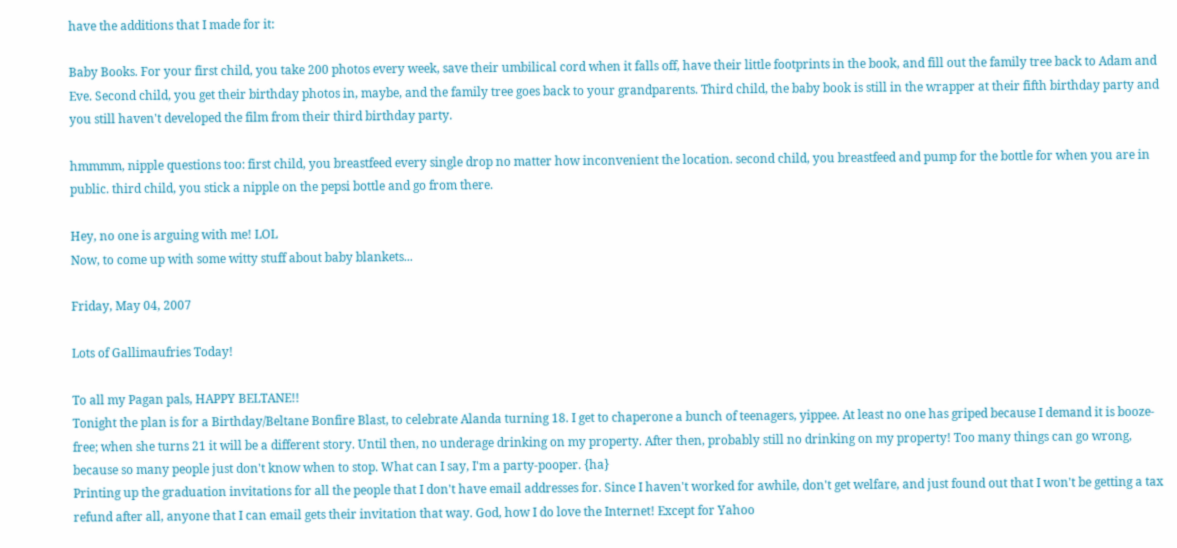have the additions that I made for it:

Baby Books. For your first child, you take 200 photos every week, save their umbilical cord when it falls off, have their little footprints in the book, and fill out the family tree back to Adam and Eve. Second child, you get their birthday photos in, maybe, and the family tree goes back to your grandparents. Third child, the baby book is still in the wrapper at their fifth birthday party and you still haven't developed the film from their third birthday party.

hmmmm, nipple questions too: first child, you breastfeed every single drop no matter how inconvenient the location. second child, you breastfeed and pump for the bottle for when you are in public. third child, you stick a nipple on the pepsi bottle and go from there.

Hey, no one is arguing with me! LOL
Now, to come up with some witty stuff about baby blankets...

Friday, May 04, 2007

Lots of Gallimaufries Today!

To all my Pagan pals, HAPPY BELTANE!!
Tonight the plan is for a Birthday/Beltane Bonfire Blast, to celebrate Alanda turning 18. I get to chaperone a bunch of teenagers, yippee. At least no one has griped because I demand it is booze-free; when she turns 21 it will be a different story. Until then, no underage drinking on my property. After then, probably still no drinking on my property! Too many things can go wrong, because so many people just don't know when to stop. What can I say, I'm a party-pooper. {ha}
Printing up the graduation invitations for all the people that I don't have email addresses for. Since I haven't worked for awhile, don't get welfare, and just found out that I won't be getting a tax refund after all, anyone that I can email gets their invitation that way. God, how I do love the Internet! Except for Yahoo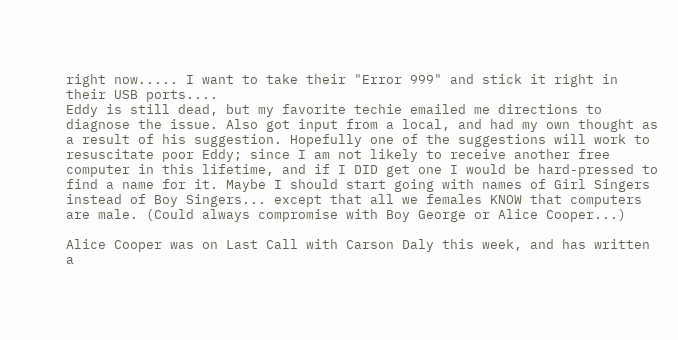right now..... I want to take their "Error 999" and stick it right in their USB ports....
Eddy is still dead, but my favorite techie emailed me directions to diagnose the issue. Also got input from a local, and had my own thought as a result of his suggestion. Hopefully one of the suggestions will work to resuscitate poor Eddy; since I am not likely to receive another free computer in this lifetime, and if I DID get one I would be hard-pressed to find a name for it. Maybe I should start going with names of Girl Singers instead of Boy Singers... except that all we females KNOW that computers are male. (Could always compromise with Boy George or Alice Cooper...)

Alice Cooper was on Last Call with Carson Daly this week, and has written a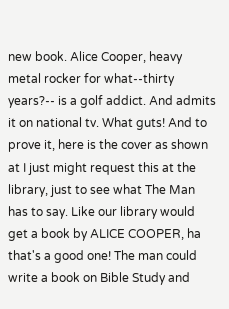new book. Alice Cooper, heavy metal rocker for what--thirty years?-- is a golf addict. And admits it on national tv. What guts! And to prove it, here is the cover as shown at I just might request this at the library, just to see what The Man has to say. Like our library would get a book by ALICE COOPER, ha that's a good one! The man could write a book on Bible Study and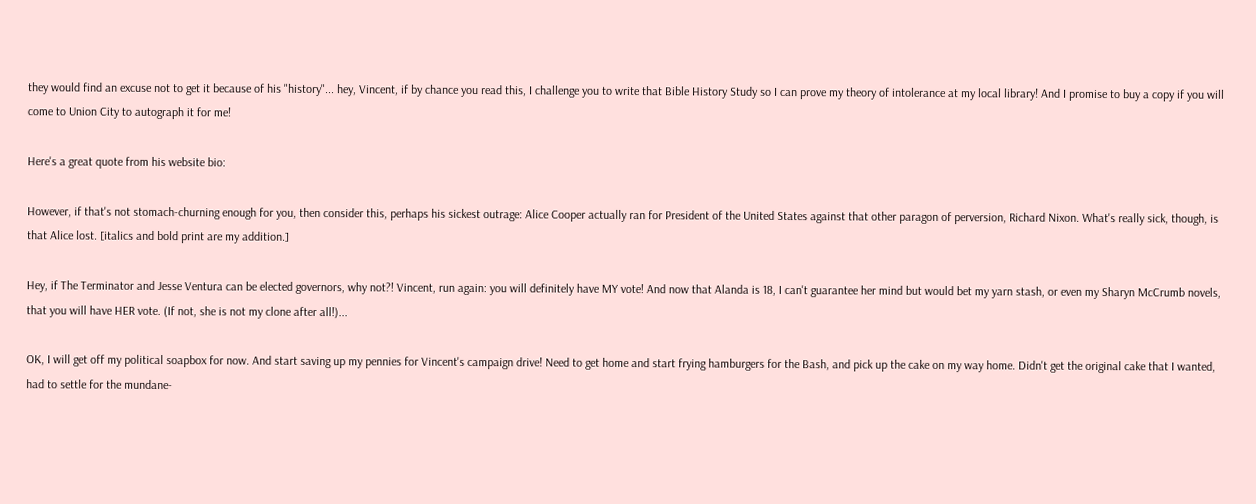they would find an excuse not to get it because of his "history"... hey, Vincent, if by chance you read this, I challenge you to write that Bible History Study so I can prove my theory of intolerance at my local library! And I promise to buy a copy if you will come to Union City to autograph it for me!

Here's a great quote from his website bio:

However, if that's not stomach-churning enough for you, then consider this, perhaps his sickest outrage: Alice Cooper actually ran for President of the United States against that other paragon of perversion, Richard Nixon. What's really sick, though, is that Alice lost. [italics and bold print are my addition.]

Hey, if The Terminator and Jesse Ventura can be elected governors, why not?! Vincent, run again: you will definitely have MY vote! And now that Alanda is 18, I can't guarantee her mind but would bet my yarn stash, or even my Sharyn McCrumb novels, that you will have HER vote. (If not, she is not my clone after all!)...

OK, I will get off my political soapbox for now. And start saving up my pennies for Vincent's campaign drive! Need to get home and start frying hamburgers for the Bash, and pick up the cake on my way home. Didn't get the original cake that I wanted, had to settle for the mundane-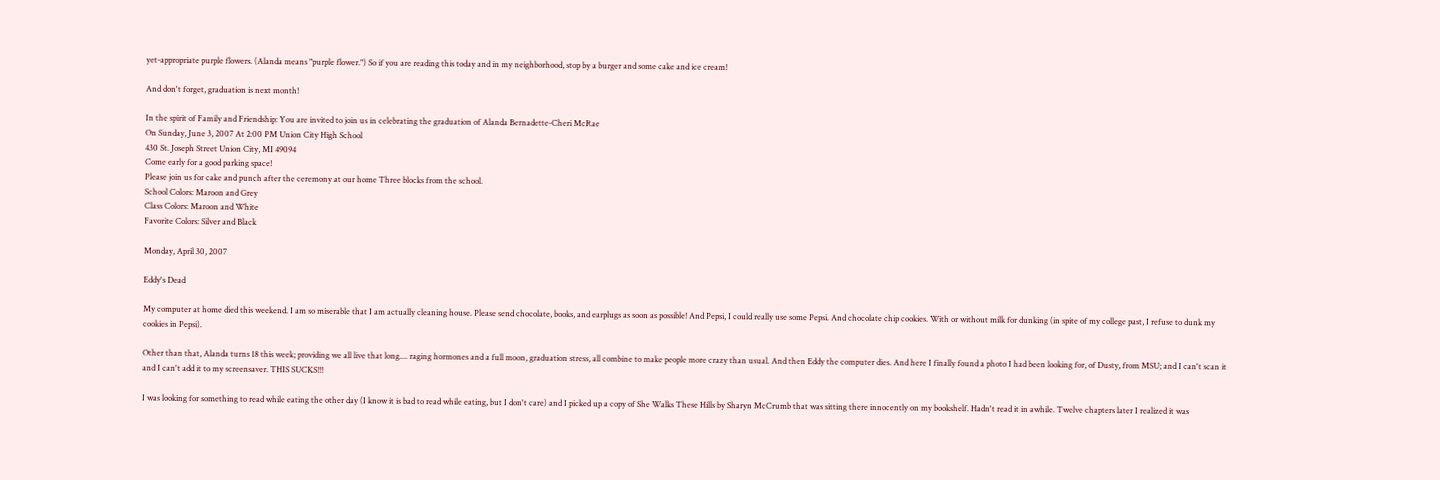yet-appropriate purple flowers. (Alanda means "purple flower.") So if you are reading this today and in my neighborhood, stop by a burger and some cake and ice cream!

And don't forget, graduation is next month!

In the spirit of Family and Friendship: You are invited to join us in celebrating the graduation of Alanda Bernadette-Cheri McRae
On Sunday, June 3, 2007 At 2:00 PM Union City High School
430 St. Joseph Street Union City, MI 49094
Come early for a good parking space!
Please join us for cake and punch after the ceremony at our home Three blocks from the school.
School Colors: Maroon and Grey
Class Colors: Maroon and White
Favorite Colors: Silver and Black

Monday, April 30, 2007

Eddy's Dead

My computer at home died this weekend. I am so miserable that I am actually cleaning house. Please send chocolate, books, and earplugs as soon as possible! And Pepsi, I could really use some Pepsi. And chocolate chip cookies. With or without milk for dunking (in spite of my college past, I refuse to dunk my cookies in Pepsi).

Other than that, Alanda turns 18 this week; providing we all live that long.... raging hormones and a full moon, graduation stress, all combine to make people more crazy than usual. And then Eddy the computer dies. And here I finally found a photo I had been looking for, of Dusty, from MSU; and I can't scan it and I can't add it to my screensaver. THIS SUCKS!!!

I was looking for something to read while eating the other day (I know it is bad to read while eating, but I don't care) and I picked up a copy of She Walks These Hills by Sharyn McCrumb that was sitting there innocently on my bookshelf. Hadn't read it in awhile. Twelve chapters later I realized it was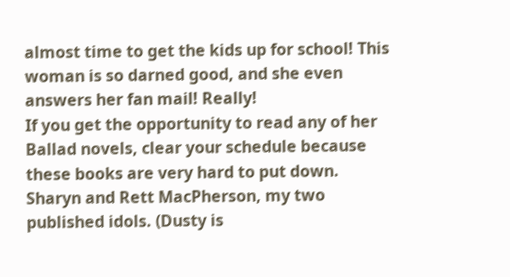almost time to get the kids up for school! This woman is so darned good, and she even answers her fan mail! Really!
If you get the opportunity to read any of her Ballad novels, clear your schedule because these books are very hard to put down. Sharyn and Rett MacPherson, my two published idols. (Dusty is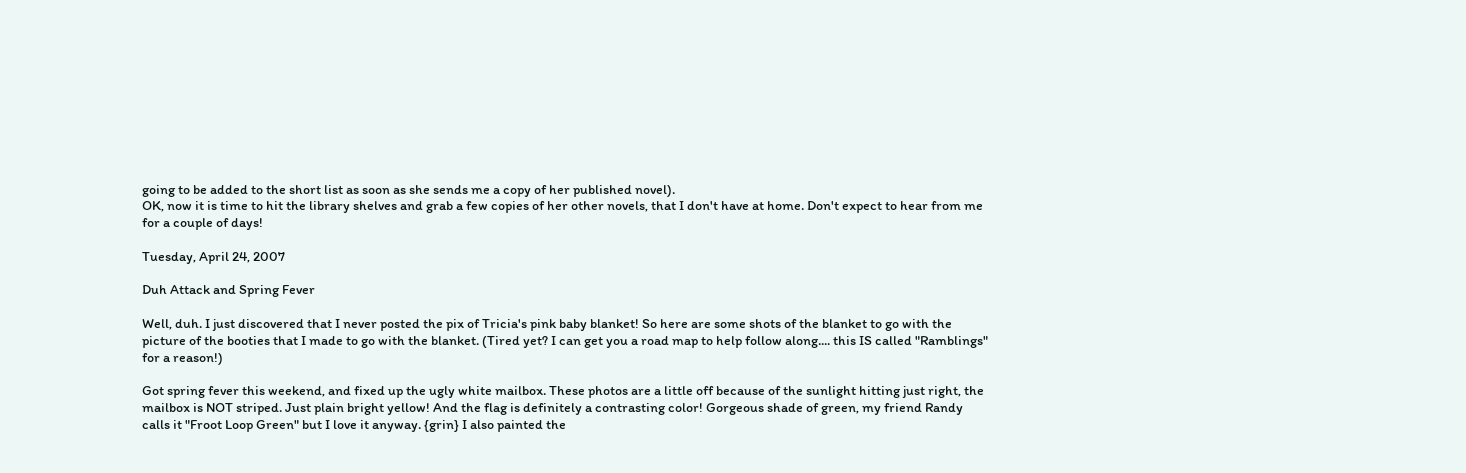going to be added to the short list as soon as she sends me a copy of her published novel).
OK, now it is time to hit the library shelves and grab a few copies of her other novels, that I don't have at home. Don't expect to hear from me for a couple of days!

Tuesday, April 24, 2007

Duh Attack and Spring Fever

Well, duh. I just discovered that I never posted the pix of Tricia's pink baby blanket! So here are some shots of the blanket to go with the picture of the booties that I made to go with the blanket. (Tired yet? I can get you a road map to help follow along.... this IS called "Ramblings" for a reason!)

Got spring fever this weekend, and fixed up the ugly white mailbox. These photos are a little off because of the sunlight hitting just right, the mailbox is NOT striped. Just plain bright yellow! And the flag is definitely a contrasting color! Gorgeous shade of green, my friend Randy calls it "Froot Loop Green" but I love it anyway. {grin} I also painted the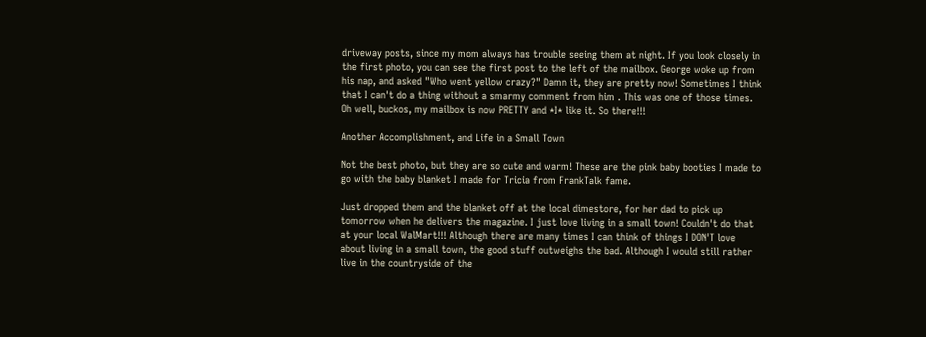driveway posts, since my mom always has trouble seeing them at night. If you look closely in the first photo, you can see the first post to the left of the mailbox. George woke up from his nap, and asked "Who went yellow crazy?" Damn it, they are pretty now! Sometimes I think that I can't do a thing without a smarmy comment from him . This was one of those times. Oh well, buckos, my mailbox is now PRETTY and *I* like it. So there!!!

Another Accomplishment, and Life in a Small Town

Not the best photo, but they are so cute and warm! These are the pink baby booties I made to go with the baby blanket I made for Tricia from FrankTalk fame.

Just dropped them and the blanket off at the local dimestore, for her dad to pick up tomorrow when he delivers the magazine. I just love living in a small town! Couldn't do that at your local WalMart!!! Although there are many times I can think of things I DON'T love about living in a small town, the good stuff outweighs the bad. Although I would still rather live in the countryside of the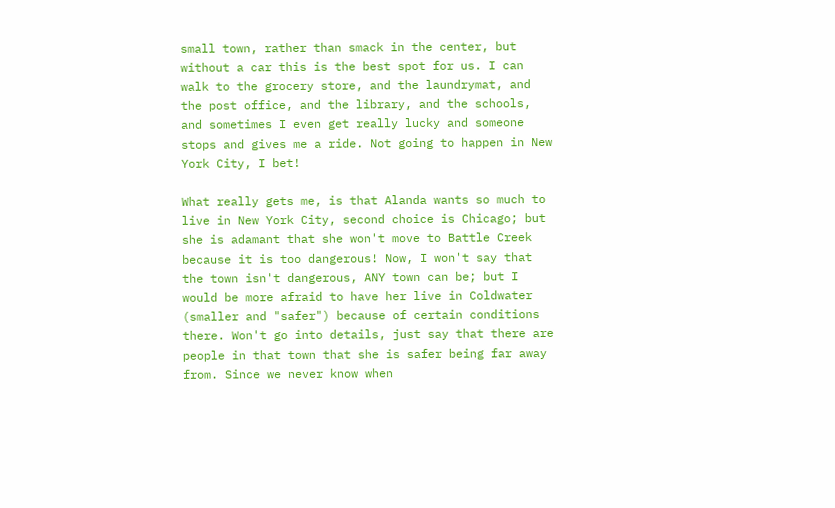small town, rather than smack in the center, but without a car this is the best spot for us. I can walk to the grocery store, and the laundrymat, and the post office, and the library, and the schools, and sometimes I even get really lucky and someone stops and gives me a ride. Not going to happen in New York City, I bet!

What really gets me, is that Alanda wants so much to live in New York City, second choice is Chicago; but she is adamant that she won't move to Battle Creek because it is too dangerous! Now, I won't say that the town isn't dangerous, ANY town can be; but I would be more afraid to have her live in Coldwater (smaller and "safer") because of certain conditions there. Won't go into details, just say that there are people in that town that she is safer being far away from. Since we never know when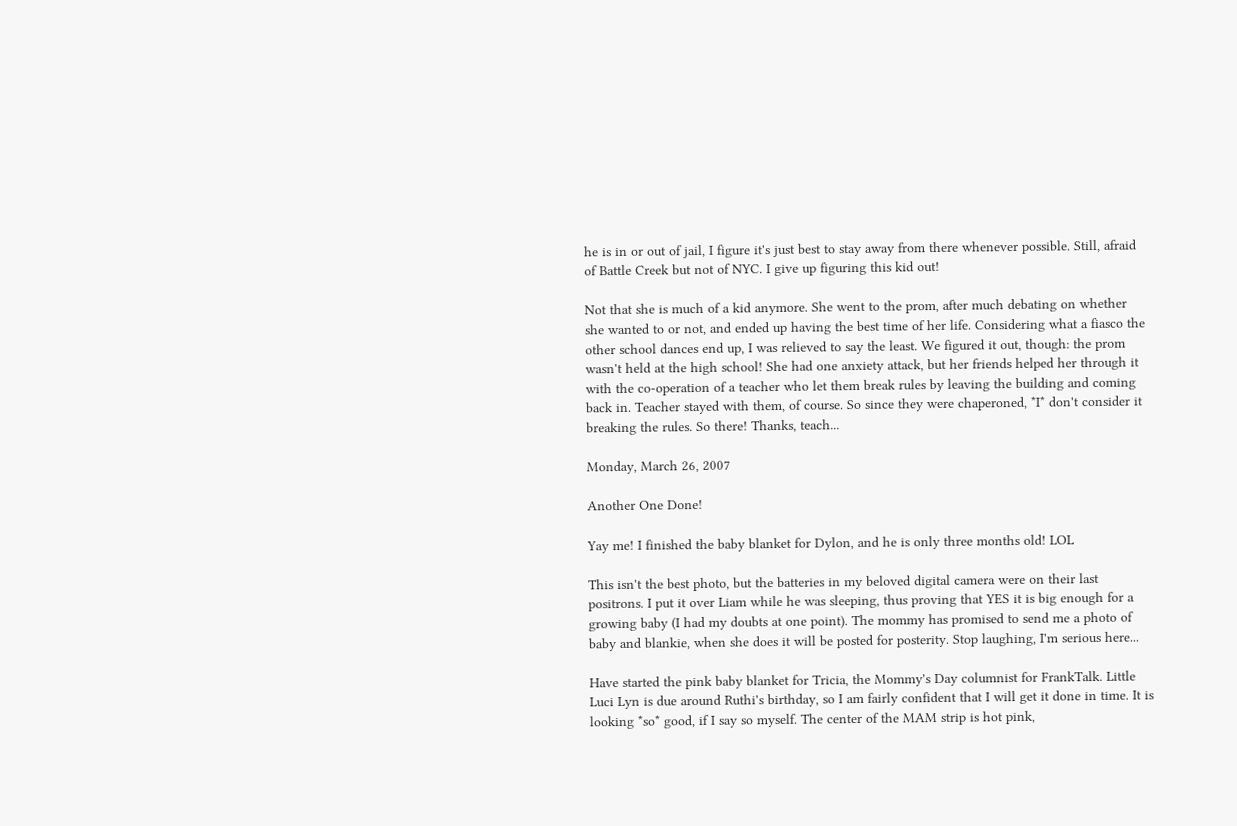he is in or out of jail, I figure it's just best to stay away from there whenever possible. Still, afraid of Battle Creek but not of NYC. I give up figuring this kid out!

Not that she is much of a kid anymore. She went to the prom, after much debating on whether she wanted to or not, and ended up having the best time of her life. Considering what a fiasco the other school dances end up, I was relieved to say the least. We figured it out, though: the prom wasn't held at the high school! She had one anxiety attack, but her friends helped her through it with the co-operation of a teacher who let them break rules by leaving the building and coming back in. Teacher stayed with them, of course. So since they were chaperoned, *I* don't consider it breaking the rules. So there! Thanks, teach...

Monday, March 26, 2007

Another One Done!

Yay me! I finished the baby blanket for Dylon, and he is only three months old! LOL

This isn't the best photo, but the batteries in my beloved digital camera were on their last positrons. I put it over Liam while he was sleeping, thus proving that YES it is big enough for a growing baby (I had my doubts at one point). The mommy has promised to send me a photo of baby and blankie, when she does it will be posted for posterity. Stop laughing, I'm serious here...

Have started the pink baby blanket for Tricia, the Mommy's Day columnist for FrankTalk. Little Luci Lyn is due around Ruthi's birthday, so I am fairly confident that I will get it done in time. It is looking *so* good, if I say so myself. The center of the MAM strip is hot pink,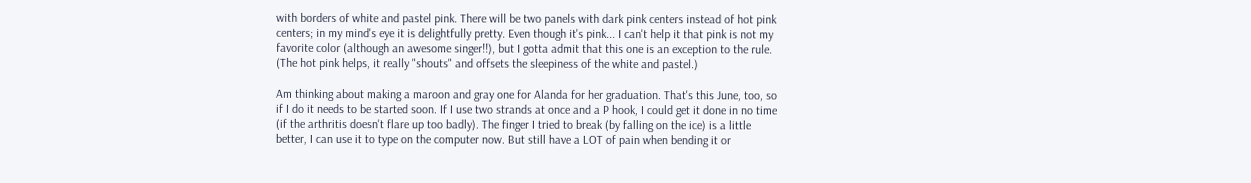with borders of white and pastel pink. There will be two panels with dark pink centers instead of hot pink centers; in my mind's eye it is delightfully pretty. Even though it's pink... I can't help it that pink is not my favorite color (although an awesome singer!!), but I gotta admit that this one is an exception to the rule. (The hot pink helps, it really "shouts" and offsets the sleepiness of the white and pastel.)

Am thinking about making a maroon and gray one for Alanda for her graduation. That's this June, too, so if I do it needs to be started soon. If I use two strands at once and a P hook, I could get it done in no time (if the arthritis doesn't flare up too badly). The finger I tried to break (by falling on the ice) is a little better, I can use it to type on the computer now. But still have a LOT of pain when bending it or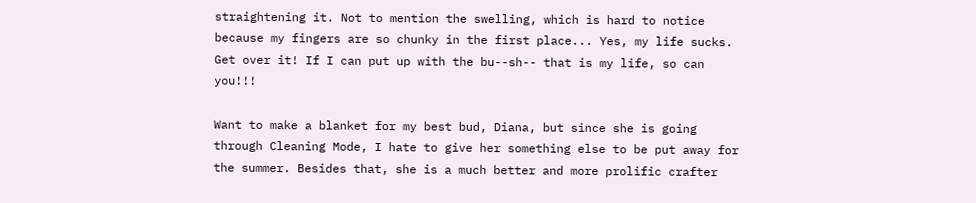straightening it. Not to mention the swelling, which is hard to notice because my fingers are so chunky in the first place... Yes, my life sucks. Get over it! If I can put up with the bu--sh-- that is my life, so can you!!!

Want to make a blanket for my best bud, Diana, but since she is going through Cleaning Mode, I hate to give her something else to be put away for the summer. Besides that, she is a much better and more prolific crafter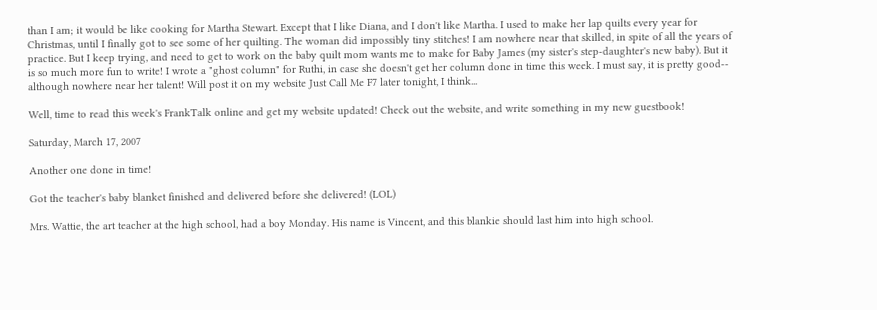than I am; it would be like cooking for Martha Stewart. Except that I like Diana, and I don't like Martha. I used to make her lap quilts every year for Christmas, until I finally got to see some of her quilting. The woman did impossibly tiny stitches! I am nowhere near that skilled, in spite of all the years of practice. But I keep trying, and need to get to work on the baby quilt mom wants me to make for Baby James (my sister's step-daughter's new baby). But it is so much more fun to write! I wrote a "ghost column" for Ruthi, in case she doesn't get her column done in time this week. I must say, it is pretty good-- although nowhere near her talent! Will post it on my website Just Call Me F7 later tonight, I think...

Well, time to read this week's FrankTalk online and get my website updated! Check out the website, and write something in my new guestbook!

Saturday, March 17, 2007

Another one done in time!

Got the teacher's baby blanket finished and delivered before she delivered! (LOL)

Mrs. Wattie, the art teacher at the high school, had a boy Monday. His name is Vincent, and this blankie should last him into high school.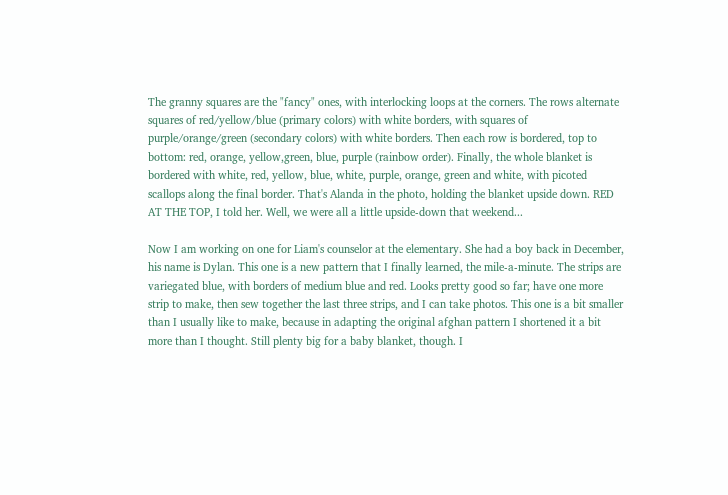The granny squares are the "fancy" ones, with interlocking loops at the corners. The rows alternate squares of red/yellow/blue (primary colors) with white borders, with squares of purple/orange/green (secondary colors) with white borders. Then each row is bordered, top to bottom: red, orange, yellow,green, blue, purple (rainbow order). Finally, the whole blanket is bordered with white, red, yellow, blue, white, purple, orange, green and white, with picoted scallops along the final border. That's Alanda in the photo, holding the blanket upside down. RED AT THE TOP, I told her. Well, we were all a little upside-down that weekend...

Now I am working on one for Liam's counselor at the elementary. She had a boy back in December, his name is Dylan. This one is a new pattern that I finally learned, the mile-a-minute. The strips are variegated blue, with borders of medium blue and red. Looks pretty good so far; have one more strip to make, then sew together the last three strips, and I can take photos. This one is a bit smaller than I usually like to make, because in adapting the original afghan pattern I shortened it a bit more than I thought. Still plenty big for a baby blanket, though. I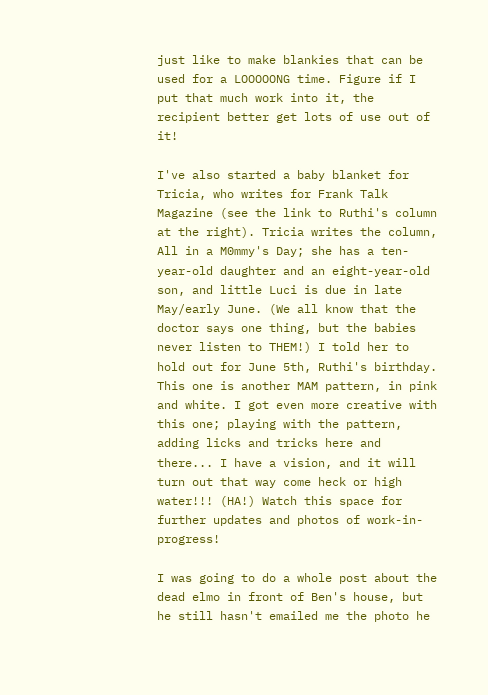just like to make blankies that can be used for a LOOOOONG time. Figure if I put that much work into it, the recipient better get lots of use out of it!

I've also started a baby blanket for Tricia, who writes for Frank Talk Magazine (see the link to Ruthi's column at the right). Tricia writes the column, All in a M0mmy's Day; she has a ten-year-old daughter and an eight-year-old son, and little Luci is due in late May/early June. (We all know that the doctor says one thing, but the babies never listen to THEM!) I told her to hold out for June 5th, Ruthi's birthday. This one is another MAM pattern, in pink and white. I got even more creative with this one; playing with the pattern, adding licks and tricks here and there... I have a vision, and it will turn out that way come heck or high water!!! (HA!) Watch this space for further updates and photos of work-in-progress!

I was going to do a whole post about the dead elmo in front of Ben's house, but he still hasn't emailed me the photo he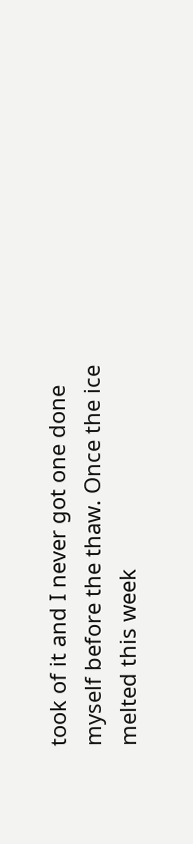took of it and I never got one done myself before the thaw. Once the ice melted this week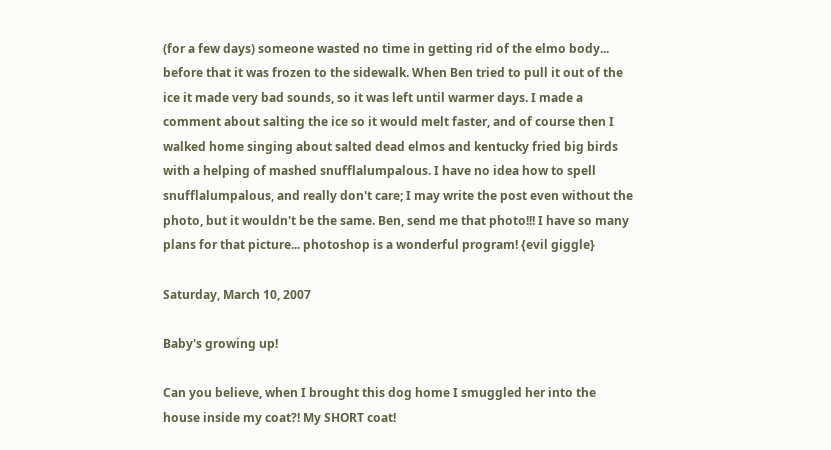(for a few days) someone wasted no time in getting rid of the elmo body... before that it was frozen to the sidewalk. When Ben tried to pull it out of the ice it made very bad sounds, so it was left until warmer days. I made a comment about salting the ice so it would melt faster, and of course then I walked home singing about salted dead elmos and kentucky fried big birds with a helping of mashed snufflalumpalous. I have no idea how to spell snufflalumpalous, and really don't care; I may write the post even without the photo, but it wouldn't be the same. Ben, send me that photo!!! I have so many plans for that picture... photoshop is a wonderful program! {evil giggle}

Saturday, March 10, 2007

Baby's growing up!

Can you believe, when I brought this dog home I smuggled her into the house inside my coat?! My SHORT coat!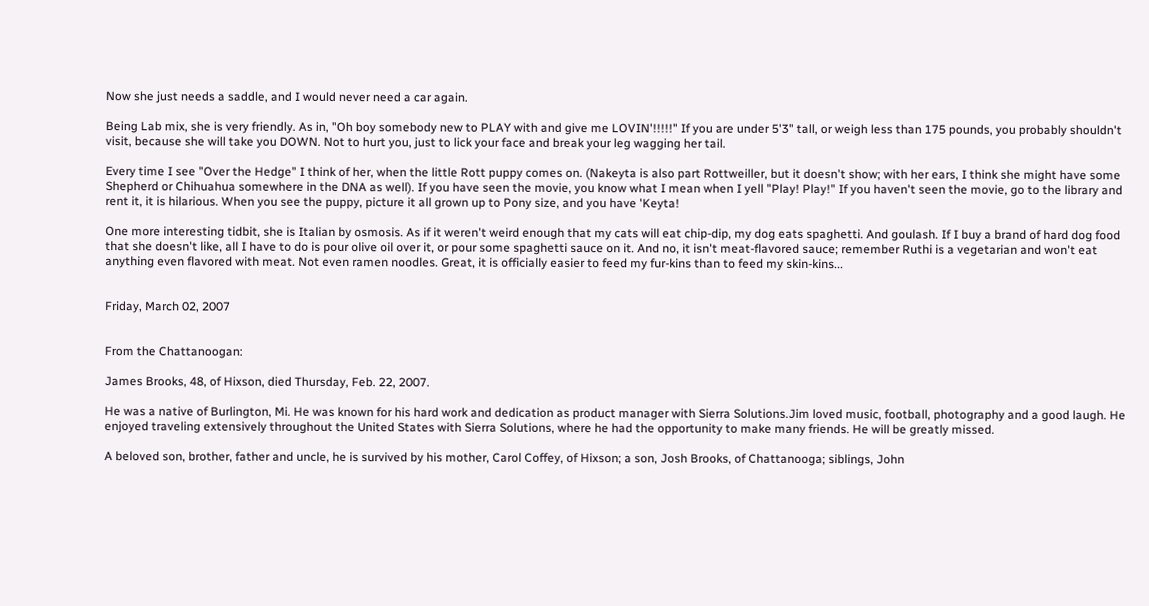Now she just needs a saddle, and I would never need a car again.

Being Lab mix, she is very friendly. As in, "Oh boy somebody new to PLAY with and give me LOVIN'!!!!!" If you are under 5'3" tall, or weigh less than 175 pounds, you probably shouldn't visit, because she will take you DOWN. Not to hurt you, just to lick your face and break your leg wagging her tail.

Every time I see "Over the Hedge" I think of her, when the little Rott puppy comes on. (Nakeyta is also part Rottweiller, but it doesn't show; with her ears, I think she might have some Shepherd or Chihuahua somewhere in the DNA as well). If you have seen the movie, you know what I mean when I yell "Play! Play!" If you haven't seen the movie, go to the library and rent it, it is hilarious. When you see the puppy, picture it all grown up to Pony size, and you have 'Keyta!

One more interesting tidbit, she is Italian by osmosis. As if it weren't weird enough that my cats will eat chip-dip, my dog eats spaghetti. And goulash. If I buy a brand of hard dog food that she doesn't like, all I have to do is pour olive oil over it, or pour some spaghetti sauce on it. And no, it isn't meat-flavored sauce; remember Ruthi is a vegetarian and won't eat anything even flavored with meat. Not even ramen noodles. Great, it is officially easier to feed my fur-kins than to feed my skin-kins...


Friday, March 02, 2007


From the Chattanoogan:

James Brooks, 48, of Hixson, died Thursday, Feb. 22, 2007.

He was a native of Burlington, Mi. He was known for his hard work and dedication as product manager with Sierra Solutions.Jim loved music, football, photography and a good laugh. He enjoyed traveling extensively throughout the United States with Sierra Solutions, where he had the opportunity to make many friends. He will be greatly missed.

A beloved son, brother, father and uncle, he is survived by his mother, Carol Coffey, of Hixson; a son, Josh Brooks, of Chattanooga; siblings, John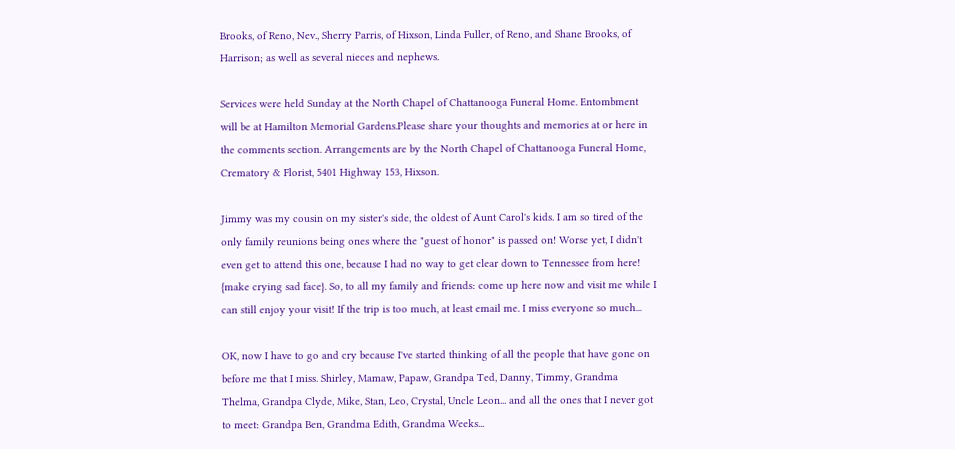Brooks, of Reno, Nev., Sherry Parris, of Hixson, Linda Fuller, of Reno, and Shane Brooks, of Harrison; as well as several nieces and nephews.

Services were held Sunday at the North Chapel of Chattanooga Funeral Home. Entombment will be at Hamilton Memorial Gardens.Please share your thoughts and memories at or here in the comments section. Arrangements are by the North Chapel of Chattanooga Funeral Home, Crematory & Florist, 5401 Highway 153, Hixson.

Jimmy was my cousin on my sister's side, the oldest of Aunt Carol's kids. I am so tired of the only family reunions being ones where the "guest of honor" is passed on! Worse yet, I didn't even get to attend this one, because I had no way to get clear down to Tennessee from here! {make crying sad face}. So, to all my family and friends: come up here now and visit me while I can still enjoy your visit! If the trip is too much, at least email me. I miss everyone so much...

OK, now I have to go and cry because I've started thinking of all the people that have gone on before me that I miss. Shirley, Mamaw, Papaw, Grandpa Ted, Danny, Timmy, Grandma Thelma, Grandpa Clyde, Mike, Stan, Leo, Crystal, Uncle Leon... and all the ones that I never got to meet: Grandpa Ben, Grandma Edith, Grandma Weeks...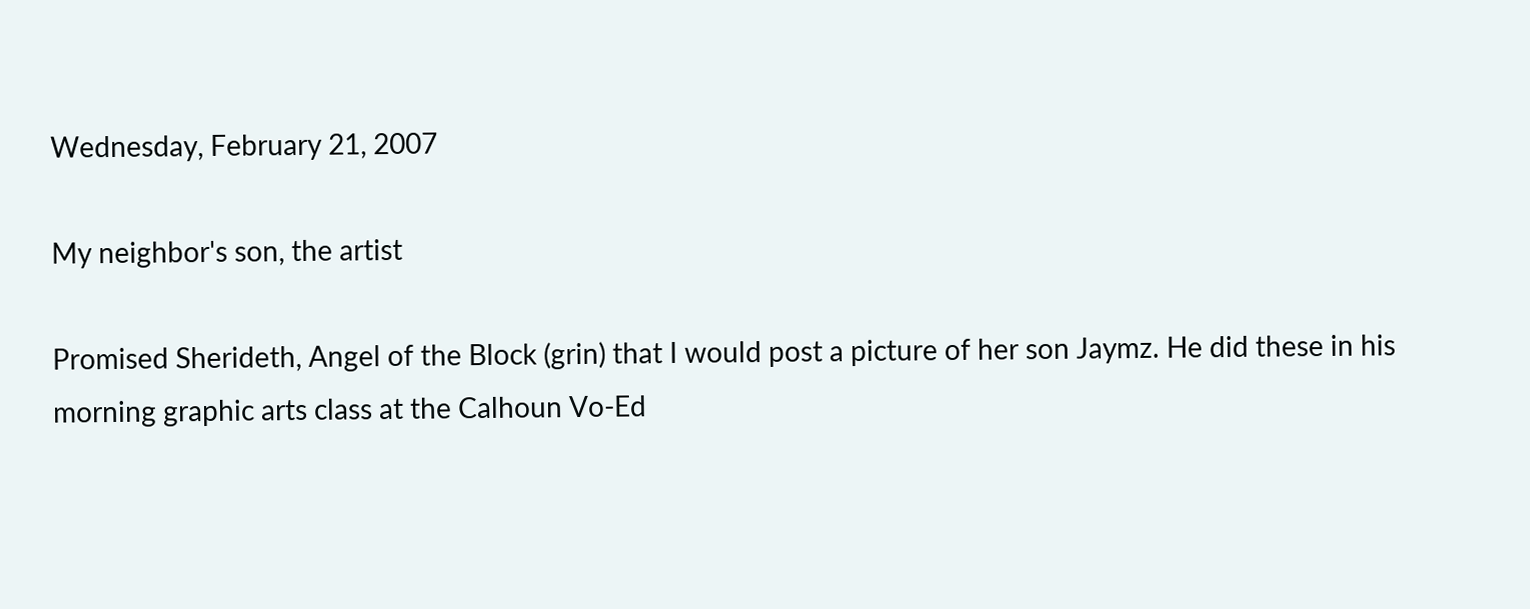Wednesday, February 21, 2007

My neighbor's son, the artist

Promised Sherideth, Angel of the Block (grin) that I would post a picture of her son Jaymz. He did these in his morning graphic arts class at the Calhoun Vo-Ed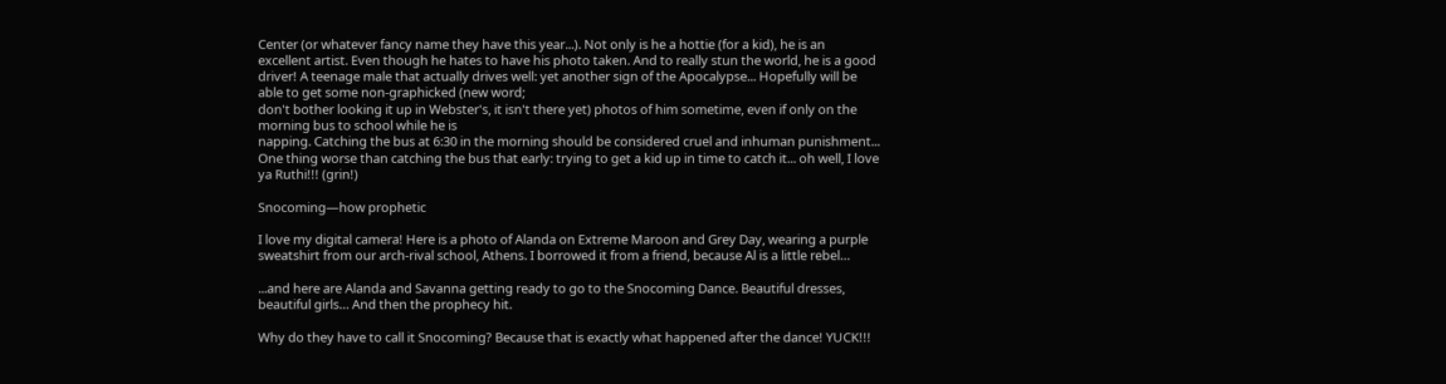Center (or whatever fancy name they have this year...). Not only is he a hottie (for a kid), he is an excellent artist. Even though he hates to have his photo taken. And to really stun the world, he is a good driver! A teenage male that actually drives well: yet another sign of the Apocalypse... Hopefully will be able to get some non-graphicked (new word;
don't bother looking it up in Webster's, it isn't there yet) photos of him sometime, even if only on the morning bus to school while he is
napping. Catching the bus at 6:30 in the morning should be considered cruel and inhuman punishment... One thing worse than catching the bus that early: trying to get a kid up in time to catch it... oh well, I love ya Ruthi!!! (grin!)

Snocoming—how prophetic

I love my digital camera! Here is a photo of Alanda on Extreme Maroon and Grey Day, wearing a purple sweatshirt from our arch-rival school, Athens. I borrowed it from a friend, because Al is a little rebel…

...and here are Alanda and Savanna getting ready to go to the Snocoming Dance. Beautiful dresses, beautiful girls… And then the prophecy hit.

Why do they have to call it Snocoming? Because that is exactly what happened after the dance! YUCK!!!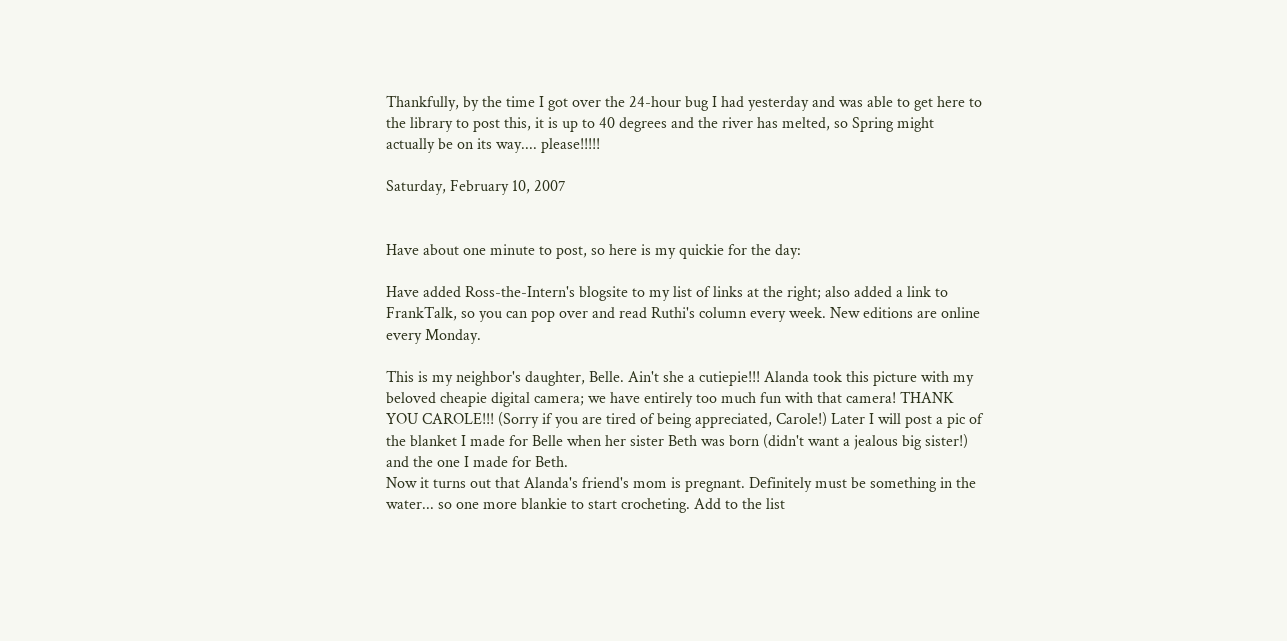Thankfully, by the time I got over the 24-hour bug I had yesterday and was able to get here to the library to post this, it is up to 40 degrees and the river has melted, so Spring might actually be on its way.... please!!!!!

Saturday, February 10, 2007


Have about one minute to post, so here is my quickie for the day:

Have added Ross-the-Intern's blogsite to my list of links at the right; also added a link to FrankTalk, so you can pop over and read Ruthi's column every week. New editions are online every Monday.

This is my neighbor's daughter, Belle. Ain't she a cutiepie!!! Alanda took this picture with my beloved cheapie digital camera; we have entirely too much fun with that camera! THANK YOU CAROLE!!! (Sorry if you are tired of being appreciated, Carole!) Later I will post a pic of the blanket I made for Belle when her sister Beth was born (didn't want a jealous big sister!) and the one I made for Beth.
Now it turns out that Alanda's friend's mom is pregnant. Definitely must be something in the water... so one more blankie to start crocheting. Add to the list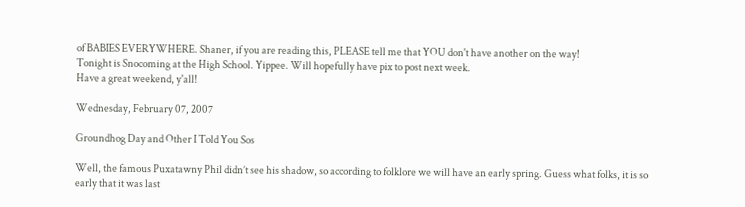of BABIES EVERYWHERE. Shaner, if you are reading this, PLEASE tell me that YOU don't have another on the way!
Tonight is Snocoming at the High School. Yippee. Will hopefully have pix to post next week.
Have a great weekend, y'all!

Wednesday, February 07, 2007

Groundhog Day and Other I Told You Sos

Well, the famous Puxatawny Phil didn’t see his shadow, so according to folklore we will have an early spring. Guess what folks, it is so early that it was last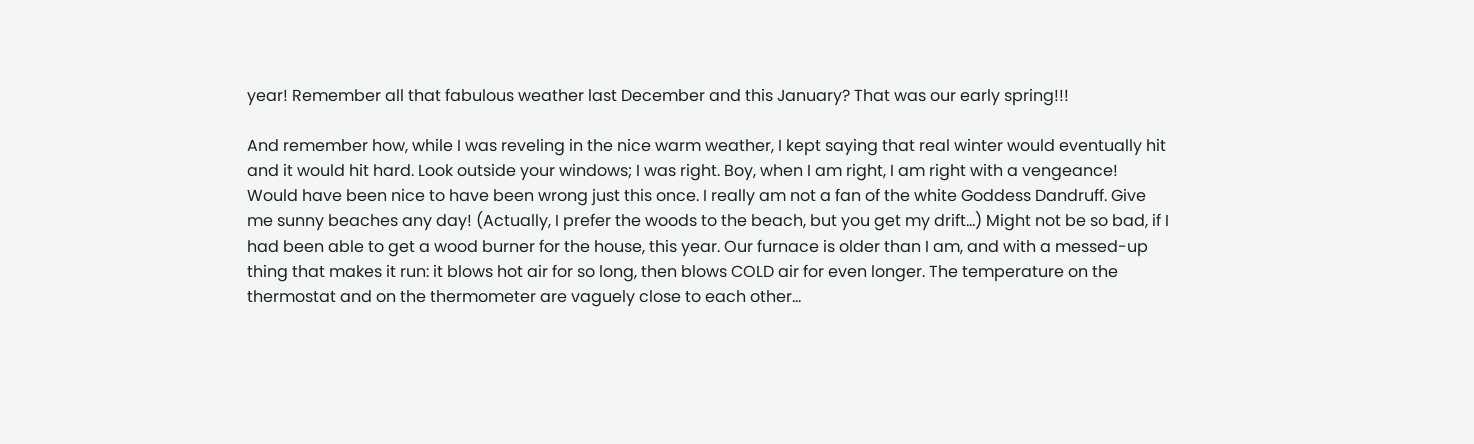year! Remember all that fabulous weather last December and this January? That was our early spring!!!

And remember how, while I was reveling in the nice warm weather, I kept saying that real winter would eventually hit and it would hit hard. Look outside your windows; I was right. Boy, when I am right, I am right with a vengeance! Would have been nice to have been wrong just this once. I really am not a fan of the white Goddess Dandruff. Give me sunny beaches any day! (Actually, I prefer the woods to the beach, but you get my drift…) Might not be so bad, if I had been able to get a wood burner for the house, this year. Our furnace is older than I am, and with a messed-up thing that makes it run: it blows hot air for so long, then blows COLD air for even longer. The temperature on the thermostat and on the thermometer are vaguely close to each other…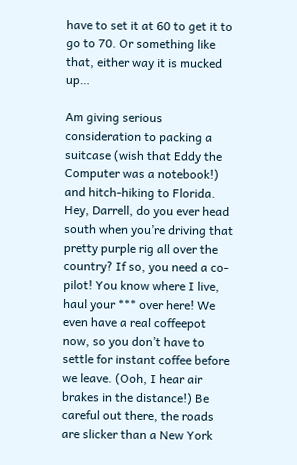have to set it at 60 to get it to go to 70. Or something like that, either way it is mucked up…

Am giving serious consideration to packing a suitcase (wish that Eddy the Computer was a notebook!) and hitch-hiking to Florida. Hey, Darrell, do you ever head south when you’re driving that pretty purple rig all over the country? If so, you need a co-pilot! You know where I live, haul your *** over here! We even have a real coffeepot now, so you don’t have to settle for instant coffee before we leave. (Ooh, I hear air brakes in the distance!) Be careful out there, the roads are slicker than a New York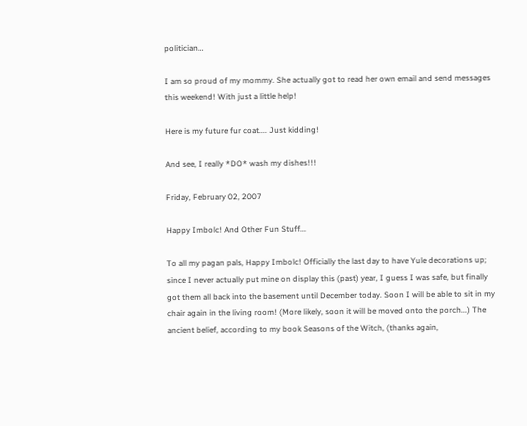politician…

I am so proud of my mommy. She actually got to read her own email and send messages this weekend! With just a little help!

Here is my future fur coat.... Just kidding!

And see, I really *DO* wash my dishes!!!

Friday, February 02, 2007

Happy Imbolc! And Other Fun Stuff...

To all my pagan pals, Happy Imbolc! Officially the last day to have Yule decorations up; since I never actually put mine on display this (past) year, I guess I was safe, but finally got them all back into the basement until December today. Soon I will be able to sit in my chair again in the living room! (More likely, soon it will be moved onto the porch...) The ancient belief, according to my book Seasons of the Witch, (thanks again,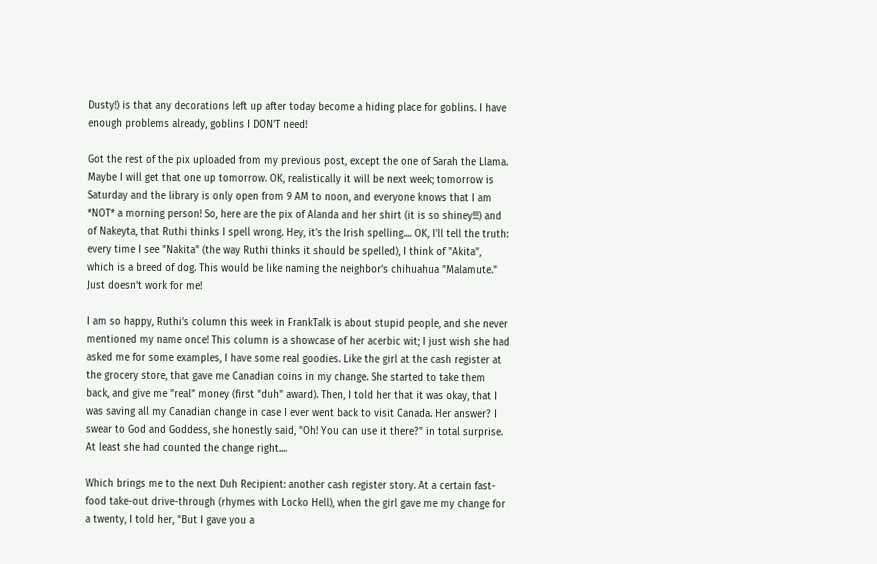Dusty!) is that any decorations left up after today become a hiding place for goblins. I have enough problems already, goblins I DON'T need!

Got the rest of the pix uploaded from my previous post, except the one of Sarah the Llama. Maybe I will get that one up tomorrow. OK, realistically it will be next week; tomorrow is Saturday and the library is only open from 9 AM to noon, and everyone knows that I am *NOT* a morning person! So, here are the pix of Alanda and her shirt (it is so shiney!!!) and of Nakeyta, that Ruthi thinks I spell wrong. Hey, it's the Irish spelling.... OK, I'll tell the truth: every time I see "Nakita" (the way Ruthi thinks it should be spelled), I think of "Akita", which is a breed of dog. This would be like naming the neighbor's chihuahua "Malamute." Just doesn't work for me!

I am so happy, Ruthi's column this week in FrankTalk is about stupid people, and she never mentioned my name once! This column is a showcase of her acerbic wit; I just wish she had asked me for some examples, I have some real goodies. Like the girl at the cash register at the grocery store, that gave me Canadian coins in my change. She started to take them back, and give me "real" money (first "duh" award). Then, I told her that it was okay, that I was saving all my Canadian change in case I ever went back to visit Canada. Her answer? I swear to God and Goddess, she honestly said, "Oh! You can use it there?" in total surprise. At least she had counted the change right....

Which brings me to the next Duh Recipient: another cash register story. At a certain fast-food take-out drive-through (rhymes with Locko Hell), when the girl gave me my change for a twenty, I told her, "But I gave you a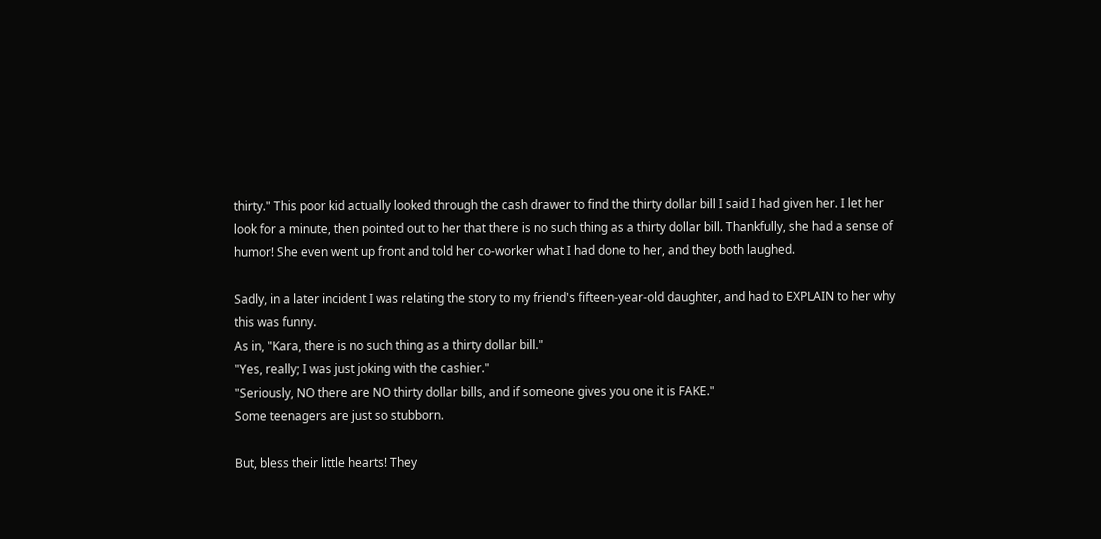thirty." This poor kid actually looked through the cash drawer to find the thirty dollar bill I said I had given her. I let her look for a minute, then pointed out to her that there is no such thing as a thirty dollar bill. Thankfully, she had a sense of humor! She even went up front and told her co-worker what I had done to her, and they both laughed.

Sadly, in a later incident I was relating the story to my friend's fifteen-year-old daughter, and had to EXPLAIN to her why this was funny.
As in, "Kara, there is no such thing as a thirty dollar bill."
"Yes, really; I was just joking with the cashier."
"Seriously, NO there are NO thirty dollar bills, and if someone gives you one it is FAKE."
Some teenagers are just so stubborn.

But, bless their little hearts! They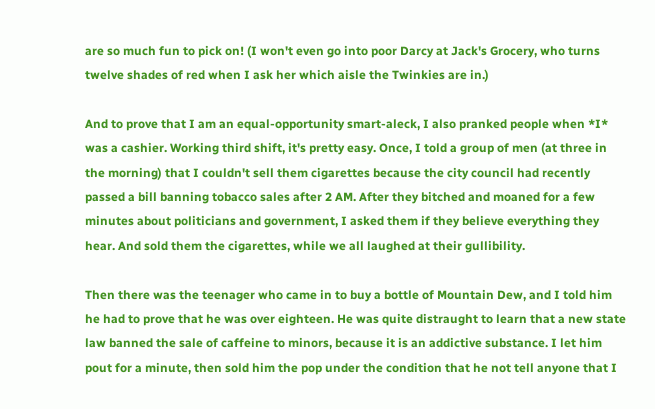are so much fun to pick on! (I won't even go into poor Darcy at Jack's Grocery, who turns twelve shades of red when I ask her which aisle the Twinkies are in.)

And to prove that I am an equal-opportunity smart-aleck, I also pranked people when *I* was a cashier. Working third shift, it's pretty easy. Once, I told a group of men (at three in the morning) that I couldn't sell them cigarettes because the city council had recently passed a bill banning tobacco sales after 2 AM. After they bitched and moaned for a few minutes about politicians and government, I asked them if they believe everything they hear. And sold them the cigarettes, while we all laughed at their gullibility.

Then there was the teenager who came in to buy a bottle of Mountain Dew, and I told him he had to prove that he was over eighteen. He was quite distraught to learn that a new state law banned the sale of caffeine to minors, because it is an addictive substance. I let him pout for a minute, then sold him the pop under the condition that he not tell anyone that I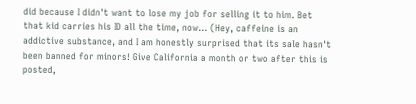did because I didn't want to lose my job for selling it to him. Bet that kid carries his ID all the time, now... (Hey, caffeine is an addictive substance, and I am honestly surprised that its sale hasn't been banned for minors! Give California a month or two after this is posted,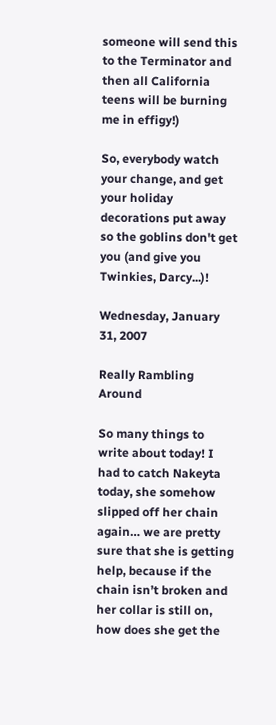someone will send this to the Terminator and then all California teens will be burning me in effigy!)

So, everybody watch your change, and get your holiday decorations put away so the goblins don't get you (and give you Twinkies, Darcy...)!

Wednesday, January 31, 2007

Really Rambling Around

So many things to write about today! I had to catch Nakeyta today, she somehow slipped off her chain again… we are pretty sure that she is getting help, because if the chain isn’t broken and her collar is still on, how does she get the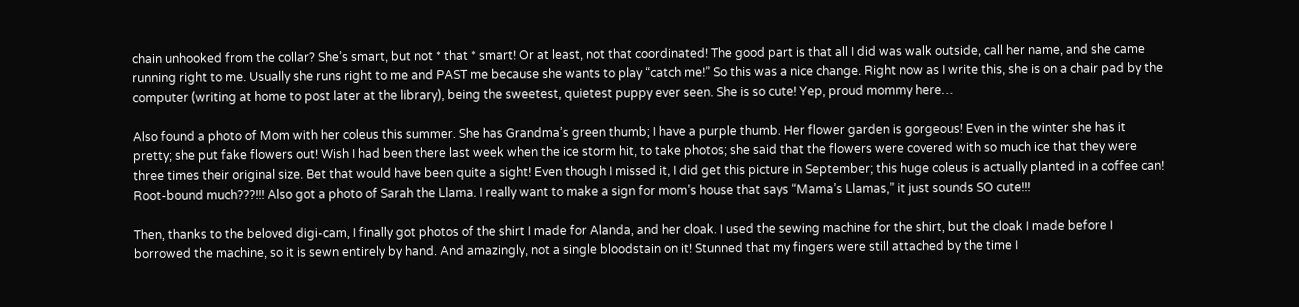chain unhooked from the collar? She’s smart, but not * that * smart! Or at least, not that coordinated! The good part is that all I did was walk outside, call her name, and she came running right to me. Usually she runs right to me and PAST me because she wants to play “catch me!” So this was a nice change. Right now as I write this, she is on a chair pad by the computer (writing at home to post later at the library), being the sweetest, quietest puppy ever seen. She is so cute! Yep, proud mommy here…

Also found a photo of Mom with her coleus this summer. She has Grandma’s green thumb; I have a purple thumb. Her flower garden is gorgeous! Even in the winter she has it pretty; she put fake flowers out! Wish I had been there last week when the ice storm hit, to take photos; she said that the flowers were covered with so much ice that they were three times their original size. Bet that would have been quite a sight! Even though I missed it, I did get this picture in September; this huge coleus is actually planted in a coffee can! Root-bound much???!!! Also got a photo of Sarah the Llama. I really want to make a sign for mom’s house that says “Mama’s Llamas,” it just sounds SO cute!!!

Then, thanks to the beloved digi-cam, I finally got photos of the shirt I made for Alanda, and her cloak. I used the sewing machine for the shirt, but the cloak I made before I borrowed the machine, so it is sewn entirely by hand. And amazingly, not a single bloodstain on it! Stunned that my fingers were still attached by the time I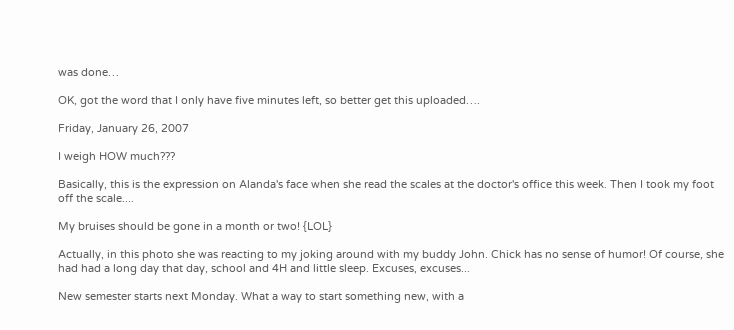was done…

OK, got the word that I only have five minutes left, so better get this uploaded….

Friday, January 26, 2007

I weigh HOW much???

Basically, this is the expression on Alanda's face when she read the scales at the doctor's office this week. Then I took my foot off the scale....

My bruises should be gone in a month or two! {LOL}

Actually, in this photo she was reacting to my joking around with my buddy John. Chick has no sense of humor! Of course, she had had a long day that day, school and 4H and little sleep. Excuses, excuses...

New semester starts next Monday. What a way to start something new, with a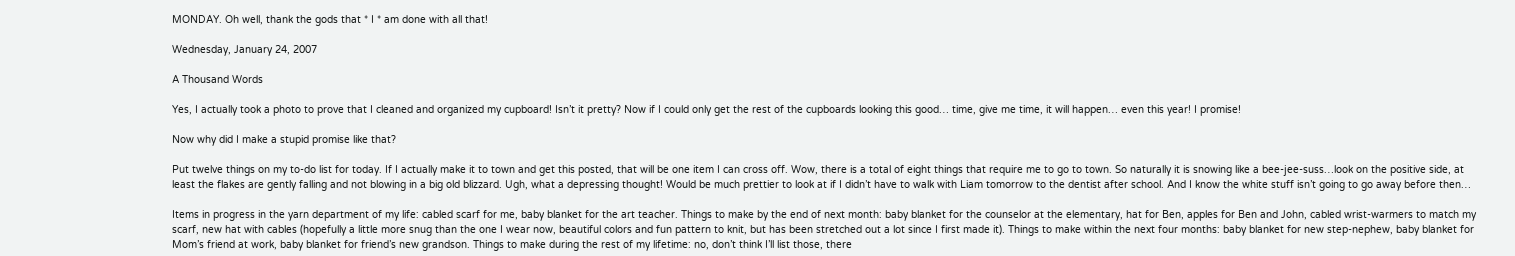MONDAY. Oh well, thank the gods that * I * am done with all that!

Wednesday, January 24, 2007

A Thousand Words

Yes, I actually took a photo to prove that I cleaned and organized my cupboard! Isn’t it pretty? Now if I could only get the rest of the cupboards looking this good… time, give me time, it will happen… even this year! I promise!

Now why did I make a stupid promise like that?

Put twelve things on my to-do list for today. If I actually make it to town and get this posted, that will be one item I can cross off. Wow, there is a total of eight things that require me to go to town. So naturally it is snowing like a bee-jee-suss…look on the positive side, at least the flakes are gently falling and not blowing in a big old blizzard. Ugh, what a depressing thought! Would be much prettier to look at if I didn’t have to walk with Liam tomorrow to the dentist after school. And I know the white stuff isn’t going to go away before then…

Items in progress in the yarn department of my life: cabled scarf for me, baby blanket for the art teacher. Things to make by the end of next month: baby blanket for the counselor at the elementary, hat for Ben, apples for Ben and John, cabled wrist-warmers to match my scarf, new hat with cables (hopefully a little more snug than the one I wear now, beautiful colors and fun pattern to knit, but has been stretched out a lot since I first made it). Things to make within the next four months: baby blanket for new step-nephew, baby blanket for Mom’s friend at work, baby blanket for friend’s new grandson. Things to make during the rest of my lifetime: no, don’t think I’ll list those, there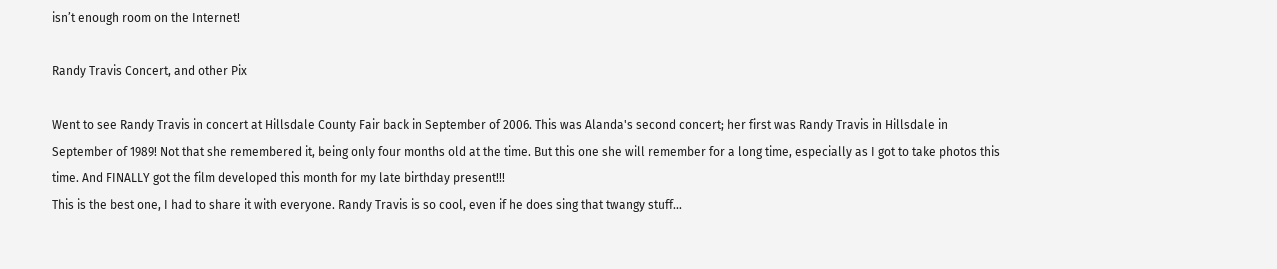isn’t enough room on the Internet!

Randy Travis Concert, and other Pix

Went to see Randy Travis in concert at Hillsdale County Fair back in September of 2006. This was Alanda's second concert; her first was Randy Travis in Hillsdale in September of 1989! Not that she remembered it, being only four months old at the time. But this one she will remember for a long time, especially as I got to take photos this time. And FINALLY got the film developed this month for my late birthday present!!!
This is the best one, I had to share it with everyone. Randy Travis is so cool, even if he does sing that twangy stuff...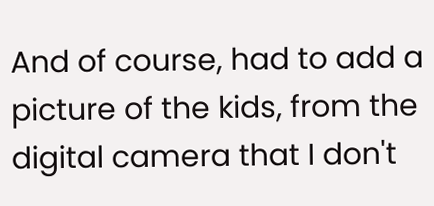And of course, had to add a picture of the kids, from the digital camera that I don't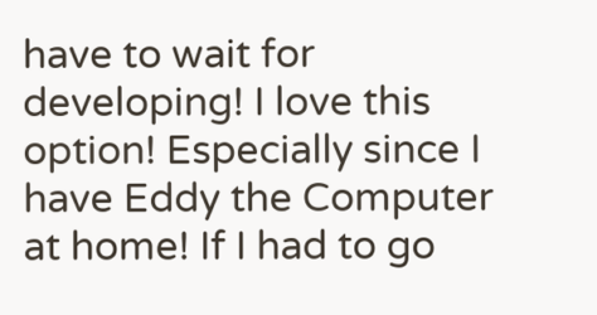have to wait for developing! I love this option! Especially since I have Eddy the Computer at home! If I had to go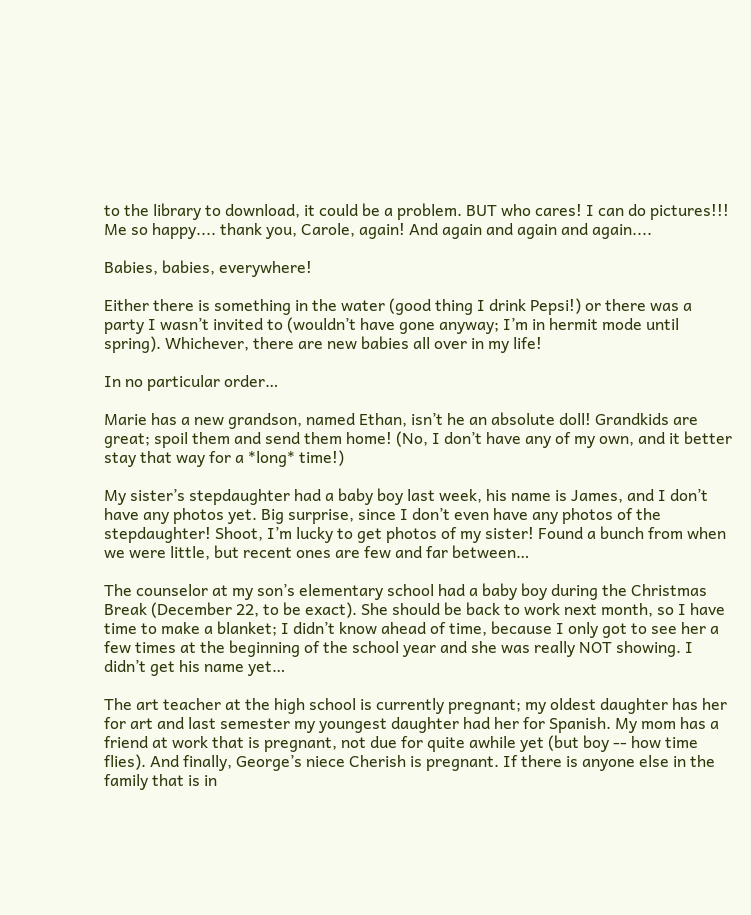to the library to download, it could be a problem. BUT who cares! I can do pictures!!! Me so happy.... thank you, Carole, again! And again and again and again....

Babies, babies, everywhere!

Either there is something in the water (good thing I drink Pepsi!) or there was a party I wasn’t invited to (wouldn’t have gone anyway; I’m in hermit mode until spring). Whichever, there are new babies all over in my life!

In no particular order…

Marie has a new grandson, named Ethan, isn’t he an absolute doll! Grandkids are great; spoil them and send them home! (No, I don’t have any of my own, and it better stay that way for a *long* time!)

My sister’s stepdaughter had a baby boy last week, his name is James, and I don’t have any photos yet. Big surprise, since I don’t even have any photos of the stepdaughter! Shoot, I’m lucky to get photos of my sister! Found a bunch from when we were little, but recent ones are few and far between…

The counselor at my son’s elementary school had a baby boy during the Christmas Break (December 22, to be exact). She should be back to work next month, so I have time to make a blanket; I didn’t know ahead of time, because I only got to see her a few times at the beginning of the school year and she was really NOT showing. I didn’t get his name yet…

The art teacher at the high school is currently pregnant; my oldest daughter has her for art and last semester my youngest daughter had her for Spanish. My mom has a friend at work that is pregnant, not due for quite awhile yet (but boy -- how time flies). And finally, George’s niece Cherish is pregnant. If there is anyone else in the family that is in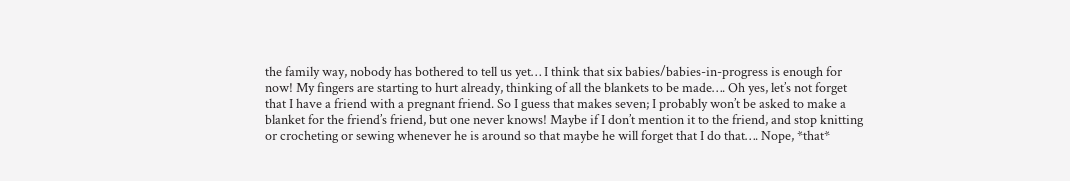the family way, nobody has bothered to tell us yet… I think that six babies/babies-in-progress is enough for now! My fingers are starting to hurt already, thinking of all the blankets to be made…. Oh yes, let’s not forget that I have a friend with a pregnant friend. So I guess that makes seven; I probably won’t be asked to make a blanket for the friend’s friend, but one never knows! Maybe if I don’t mention it to the friend, and stop knitting or crocheting or sewing whenever he is around so that maybe he will forget that I do that…. Nope, *that*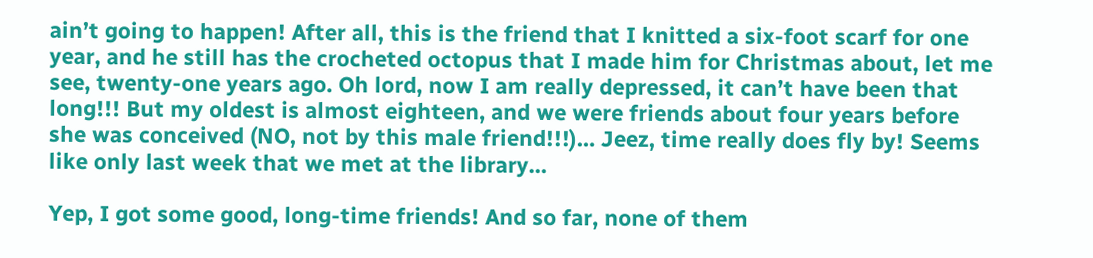ain’t going to happen! After all, this is the friend that I knitted a six-foot scarf for one year, and he still has the crocheted octopus that I made him for Christmas about, let me see, twenty-one years ago. Oh lord, now I am really depressed, it can’t have been that long!!! But my oldest is almost eighteen, and we were friends about four years before she was conceived (NO, not by this male friend!!!)… Jeez, time really does fly by! Seems like only last week that we met at the library…

Yep, I got some good, long-time friends! And so far, none of them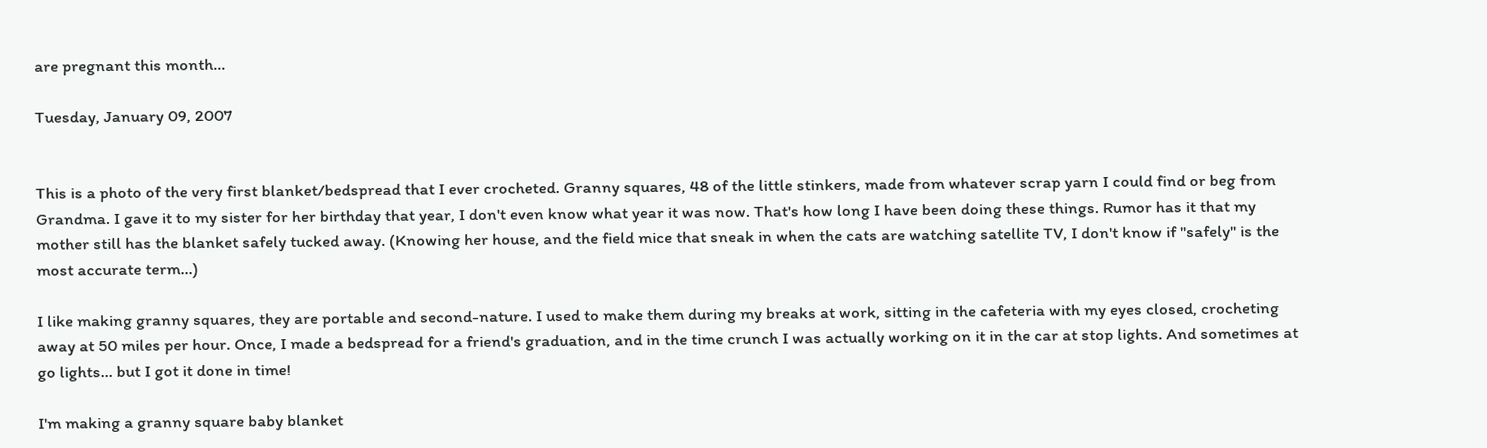are pregnant this month…

Tuesday, January 09, 2007


This is a photo of the very first blanket/bedspread that I ever crocheted. Granny squares, 48 of the little stinkers, made from whatever scrap yarn I could find or beg from Grandma. I gave it to my sister for her birthday that year, I don't even know what year it was now. That's how long I have been doing these things. Rumor has it that my mother still has the blanket safely tucked away. (Knowing her house, and the field mice that sneak in when the cats are watching satellite TV, I don't know if "safely" is the most accurate term...)

I like making granny squares, they are portable and second-nature. I used to make them during my breaks at work, sitting in the cafeteria with my eyes closed, crocheting away at 50 miles per hour. Once, I made a bedspread for a friend's graduation, and in the time crunch I was actually working on it in the car at stop lights. And sometimes at go lights... but I got it done in time!

I'm making a granny square baby blanket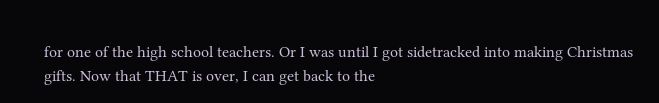for one of the high school teachers. Or I was until I got sidetracked into making Christmas gifts. Now that THAT is over, I can get back to the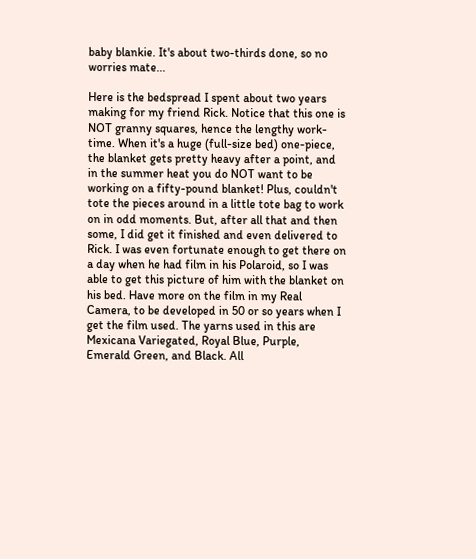baby blankie. It's about two-thirds done, so no worries mate...

Here is the bedspread I spent about two years making for my friend Rick. Notice that this one is NOT granny squares, hence the lengthy work-time. When it's a huge (full-size bed) one-piece, the blanket gets pretty heavy after a point, and in the summer heat you do NOT want to be working on a fifty-pound blanket! Plus, couldn't tote the pieces around in a little tote bag to work on in odd moments. But, after all that and then some, I did get it finished and even delivered to Rick. I was even fortunate enough to get there on a day when he had film in his Polaroid, so I was able to get this picture of him with the blanket on his bed. Have more on the film in my Real Camera, to be developed in 50 or so years when I get the film used. The yarns used in this are Mexicana Variegated, Royal Blue, Purple, Emerald Green, and Black. All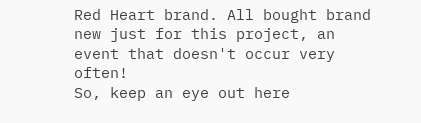Red Heart brand. All bought brand new just for this project, an event that doesn't occur very often!
So, keep an eye out here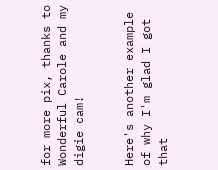for more pix, thanks to Wonderful Carole and my digie cam!


Here's another example of why I'm glad I got that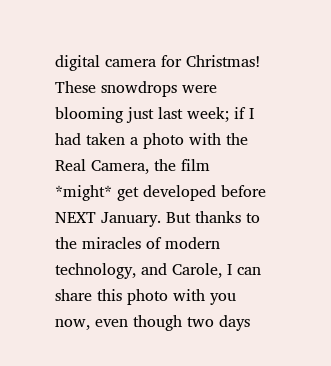digital camera for Christmas! These snowdrops were blooming just last week; if I had taken a photo with the Real Camera, the film *might* get developed before NEXT January. But thanks to the miracles of modern technology, and Carole, I can share this photo with you now, even though two days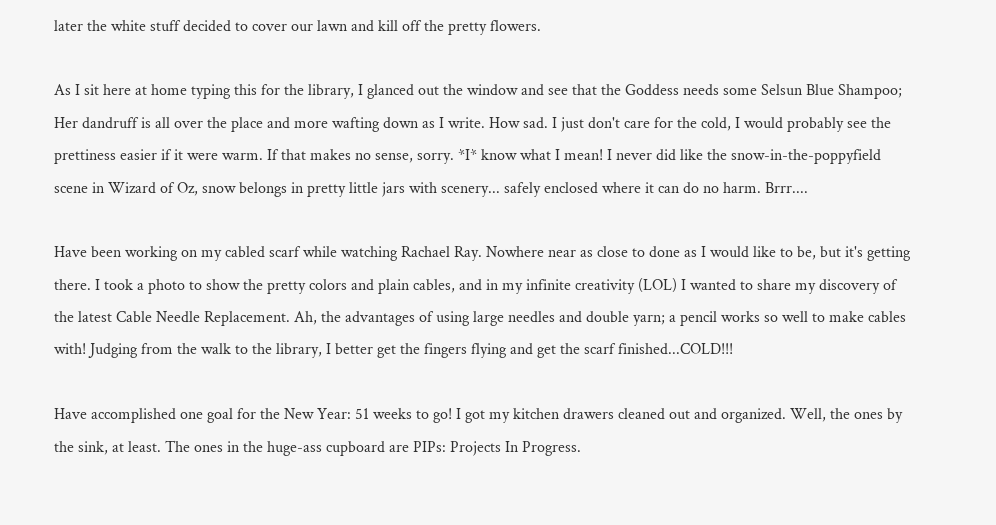later the white stuff decided to cover our lawn and kill off the pretty flowers.

As I sit here at home typing this for the library, I glanced out the window and see that the Goddess needs some Selsun Blue Shampoo; Her dandruff is all over the place and more wafting down as I write. How sad. I just don't care for the cold, I would probably see the prettiness easier if it were warm. If that makes no sense, sorry. *I* know what I mean! I never did like the snow-in-the-poppyfield scene in Wizard of Oz, snow belongs in pretty little jars with scenery... safely enclosed where it can do no harm. Brrr....

Have been working on my cabled scarf while watching Rachael Ray. Nowhere near as close to done as I would like to be, but it's getting there. I took a photo to show the pretty colors and plain cables, and in my infinite creativity (LOL) I wanted to share my discovery of the latest Cable Needle Replacement. Ah, the advantages of using large needles and double yarn; a pencil works so well to make cables with! Judging from the walk to the library, I better get the fingers flying and get the scarf finished...COLD!!!

Have accomplished one goal for the New Year: 51 weeks to go! I got my kitchen drawers cleaned out and organized. Well, the ones by the sink, at least. The ones in the huge-ass cupboard are PIPs: Projects In Progress.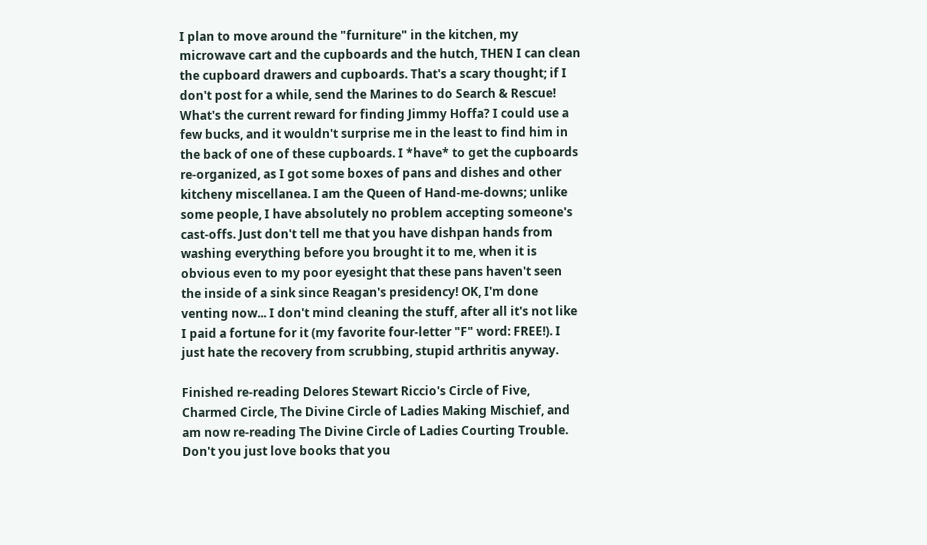I plan to move around the "furniture" in the kitchen, my microwave cart and the cupboards and the hutch, THEN I can clean the cupboard drawers and cupboards. That's a scary thought; if I don't post for a while, send the Marines to do Search & Rescue! What's the current reward for finding Jimmy Hoffa? I could use a few bucks, and it wouldn't surprise me in the least to find him in the back of one of these cupboards. I *have* to get the cupboards re-organized, as I got some boxes of pans and dishes and other kitcheny miscellanea. I am the Queen of Hand-me-downs; unlike some people, I have absolutely no problem accepting someone's cast-offs. Just don't tell me that you have dishpan hands from washing everything before you brought it to me, when it is obvious even to my poor eyesight that these pans haven't seen the inside of a sink since Reagan's presidency! OK, I'm done venting now... I don't mind cleaning the stuff, after all it's not like I paid a fortune for it (my favorite four-letter "F" word: FREE!). I just hate the recovery from scrubbing, stupid arthritis anyway.

Finished re-reading Delores Stewart Riccio's Circle of Five, Charmed Circle, The Divine Circle of Ladies Making Mischief, and am now re-reading The Divine Circle of Ladies Courting Trouble. Don't you just love books that you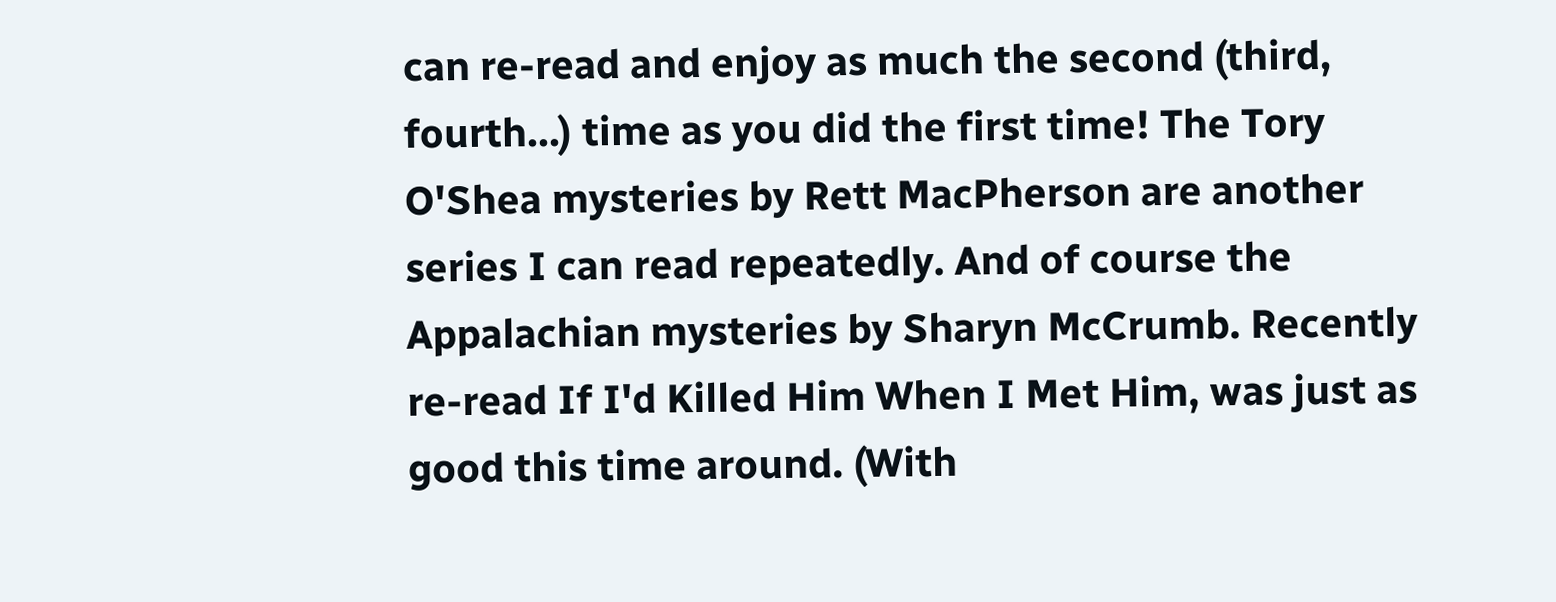can re-read and enjoy as much the second (third, fourth...) time as you did the first time! The Tory O'Shea mysteries by Rett MacPherson are another series I can read repeatedly. And of course the Appalachian mysteries by Sharyn McCrumb. Recently re-read If I'd Killed Him When I Met Him, was just as good this time around. (With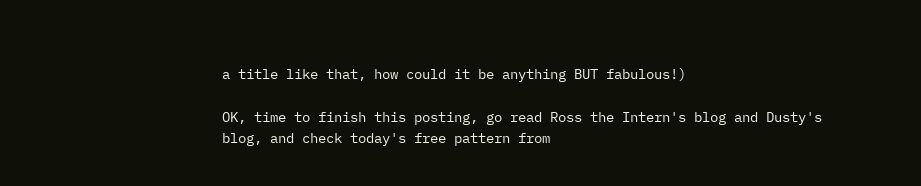a title like that, how could it be anything BUT fabulous!)

OK, time to finish this posting, go read Ross the Intern's blog and Dusty's blog, and check today's free pattern from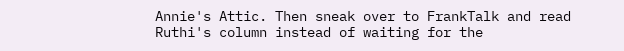Annie's Attic. Then sneak over to FrankTalk and read Ruthi's column instead of waiting for the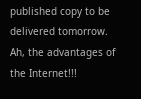published copy to be delivered tomorrow. Ah, the advantages of the Internet!!!